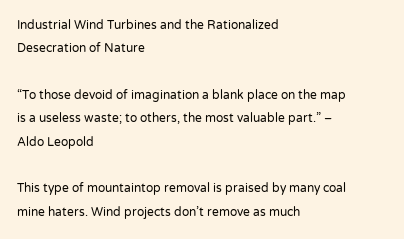Industrial Wind Turbines and the Rationalized Desecration of Nature

“To those devoid of imagination a blank place on the map is a useless waste; to others, the most valuable part.” – Aldo Leopold

This type of mountaintop removal is praised by many coal mine haters. Wind projects don’t remove as much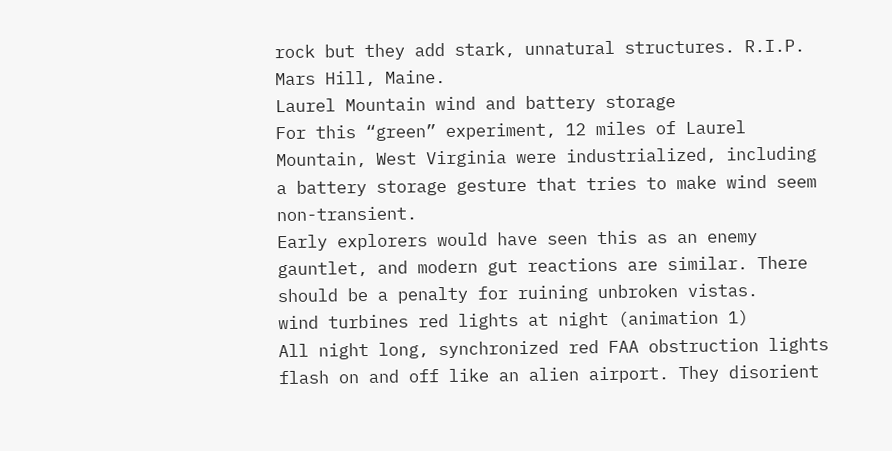rock but they add stark, unnatural structures. R.I.P. Mars Hill, Maine.
Laurel Mountain wind and battery storage
For this “green” experiment, 12 miles of Laurel Mountain, West Virginia were industrialized, including a battery storage gesture that tries to make wind seem non-transient.
Early explorers would have seen this as an enemy gauntlet, and modern gut reactions are similar. There should be a penalty for ruining unbroken vistas.
wind turbines red lights at night (animation 1)
All night long, synchronized red FAA obstruction lights flash on and off like an alien airport. They disorient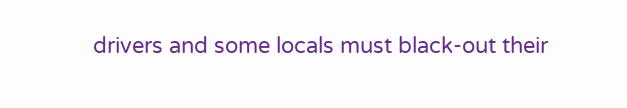drivers and some locals must black-out their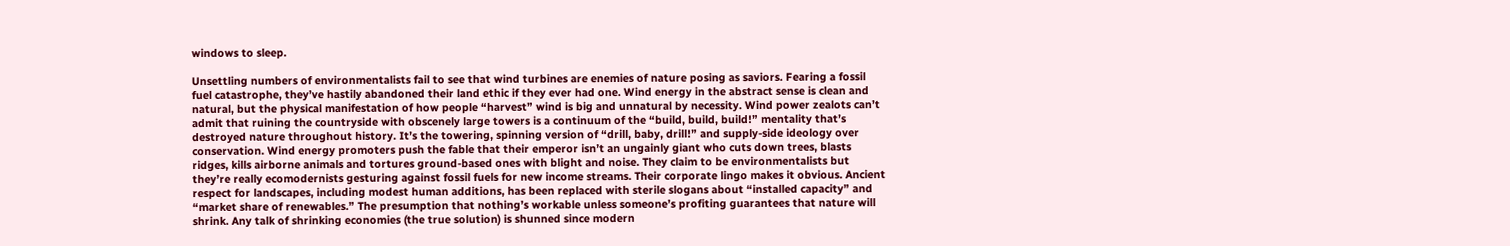windows to sleep.

Unsettling numbers of environmentalists fail to see that wind turbines are enemies of nature posing as saviors. Fearing a fossil fuel catastrophe, they’ve hastily abandoned their land ethic if they ever had one. Wind energy in the abstract sense is clean and natural, but the physical manifestation of how people “harvest” wind is big and unnatural by necessity. Wind power zealots can’t admit that ruining the countryside with obscenely large towers is a continuum of the “build, build, build!” mentality that’s destroyed nature throughout history. It’s the towering, spinning version of “drill, baby, drill!” and supply-side ideology over conservation. Wind energy promoters push the fable that their emperor isn’t an ungainly giant who cuts down trees, blasts ridges, kills airborne animals and tortures ground-based ones with blight and noise. They claim to be environmentalists but they’re really ecomodernists gesturing against fossil fuels for new income streams. Their corporate lingo makes it obvious. Ancient respect for landscapes, including modest human additions, has been replaced with sterile slogans about “installed capacity” and “market share of renewables.” The presumption that nothing’s workable unless someone’s profiting guarantees that nature will shrink. Any talk of shrinking economies (the true solution) is shunned since modern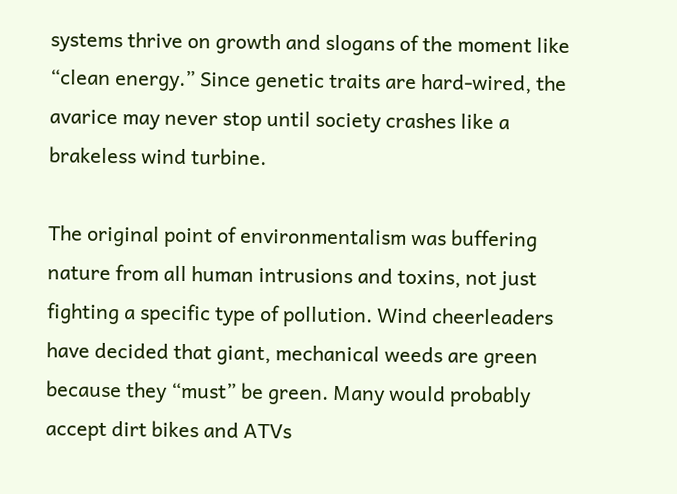systems thrive on growth and slogans of the moment like “clean energy.” Since genetic traits are hard-wired, the avarice may never stop until society crashes like a brakeless wind turbine.

The original point of environmentalism was buffering nature from all human intrusions and toxins, not just fighting a specific type of pollution. Wind cheerleaders have decided that giant, mechanical weeds are green because they “must” be green. Many would probably accept dirt bikes and ATVs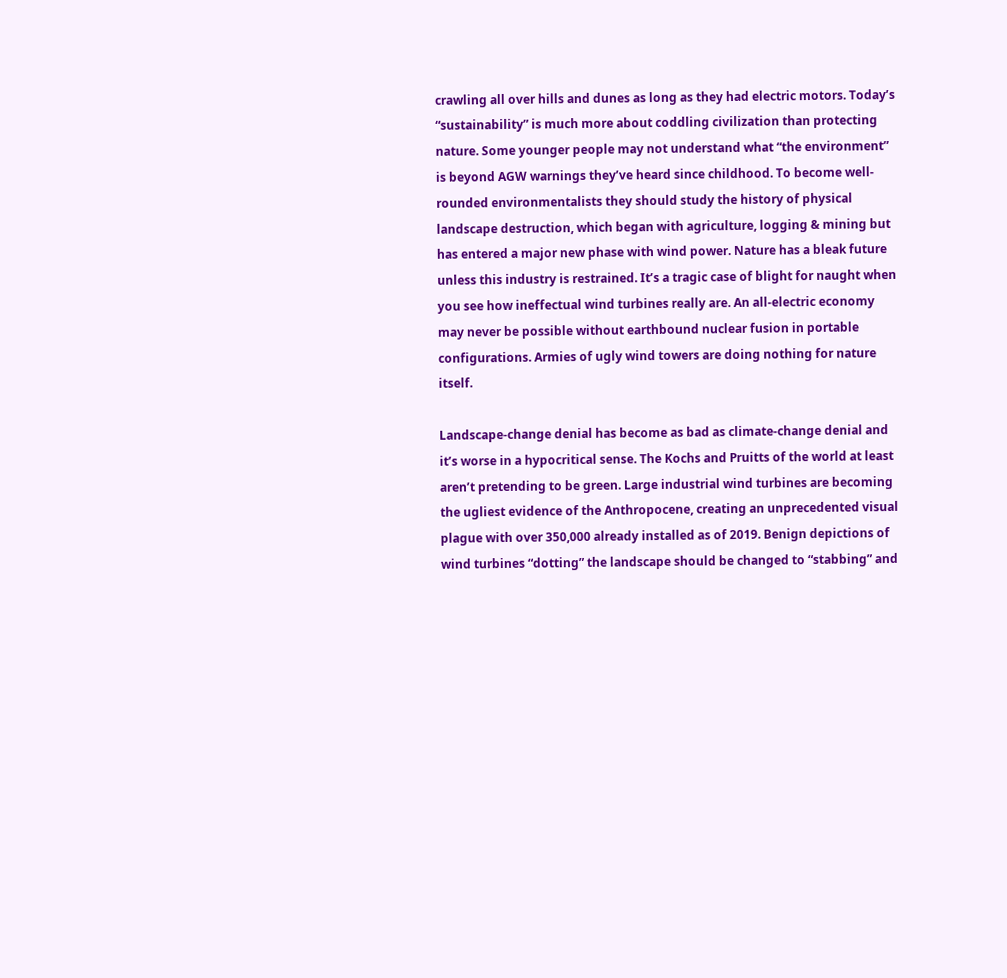crawling all over hills and dunes as long as they had electric motors. Today’s “sustainability” is much more about coddling civilization than protecting nature. Some younger people may not understand what “the environment” is beyond AGW warnings they’ve heard since childhood. To become well-rounded environmentalists they should study the history of physical landscape destruction, which began with agriculture, logging & mining but has entered a major new phase with wind power. Nature has a bleak future unless this industry is restrained. It’s a tragic case of blight for naught when you see how ineffectual wind turbines really are. An all-electric economy may never be possible without earthbound nuclear fusion in portable configurations. Armies of ugly wind towers are doing nothing for nature itself.

Landscape-change denial has become as bad as climate-change denial and it’s worse in a hypocritical sense. The Kochs and Pruitts of the world at least aren’t pretending to be green. Large industrial wind turbines are becoming the ugliest evidence of the Anthropocene, creating an unprecedented visual plague with over 350,000 already installed as of 2019. Benign depictions of wind turbines “dotting” the landscape should be changed to “stabbing” and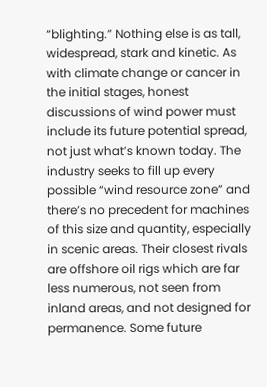“blighting.” Nothing else is as tall, widespread, stark and kinetic. As with climate change or cancer in the initial stages, honest discussions of wind power must include its future potential spread, not just what’s known today. The industry seeks to fill up every possible “wind resource zone” and there’s no precedent for machines of this size and quantity, especially in scenic areas. Their closest rivals are offshore oil rigs which are far less numerous, not seen from inland areas, and not designed for permanence. Some future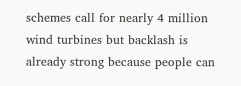schemes call for nearly 4 million wind turbines but backlash is already strong because people can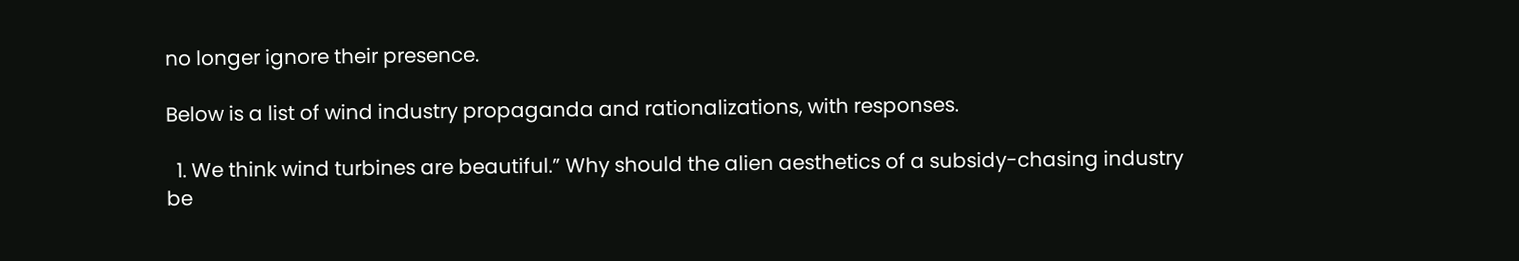no longer ignore their presence.

Below is a list of wind industry propaganda and rationalizations, with responses.

  1. We think wind turbines are beautiful.” Why should the alien aesthetics of a subsidy-chasing industry be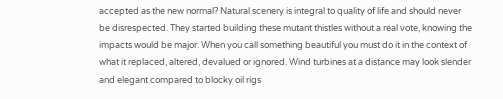accepted as the new normal? Natural scenery is integral to quality of life and should never be disrespected. They started building these mutant thistles without a real vote, knowing the impacts would be major. When you call something beautiful you must do it in the context of what it replaced, altered, devalued or ignored. Wind turbines at a distance may look slender and elegant compared to blocky oil rigs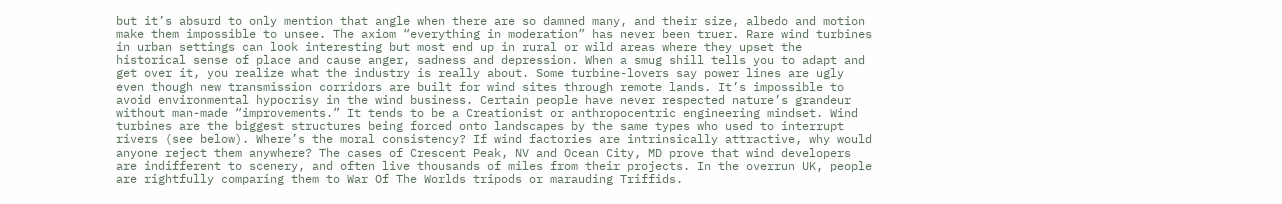but it’s absurd to only mention that angle when there are so damned many, and their size, albedo and motion make them impossible to unsee. The axiom “everything in moderation” has never been truer. Rare wind turbines in urban settings can look interesting but most end up in rural or wild areas where they upset the historical sense of place and cause anger, sadness and depression. When a smug shill tells you to adapt and get over it, you realize what the industry is really about. Some turbine-lovers say power lines are ugly even though new transmission corridors are built for wind sites through remote lands. It’s impossible to avoid environmental hypocrisy in the wind business. Certain people have never respected nature’s grandeur without man-made “improvements.” It tends to be a Creationist or anthropocentric engineering mindset. Wind turbines are the biggest structures being forced onto landscapes by the same types who used to interrupt rivers (see below). Where’s the moral consistency? If wind factories are intrinsically attractive, why would anyone reject them anywhere? The cases of Crescent Peak, NV and Ocean City, MD prove that wind developers are indifferent to scenery, and often live thousands of miles from their projects. In the overrun UK, people are rightfully comparing them to War Of The Worlds tripods or marauding Triffids.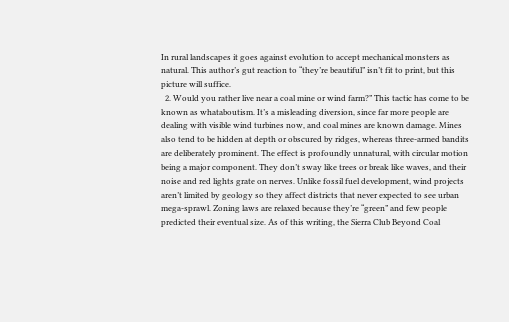In rural landscapes it goes against evolution to accept mechanical monsters as natural. This author’s gut reaction to “they’re beautiful” isn’t fit to print, but this picture will suffice.
  2. Would you rather live near a coal mine or wind farm?” This tactic has come to be known as whataboutism. It’s a misleading diversion, since far more people are dealing with visible wind turbines now, and coal mines are known damage. Mines also tend to be hidden at depth or obscured by ridges, whereas three-armed bandits are deliberately prominent. The effect is profoundly unnatural, with circular motion being a major component. They don’t sway like trees or break like waves, and their noise and red lights grate on nerves. Unlike fossil fuel development, wind projects aren’t limited by geology so they affect districts that never expected to see urban mega-sprawl. Zoning laws are relaxed because they’re “green” and few people predicted their eventual size. As of this writing, the Sierra Club Beyond Coal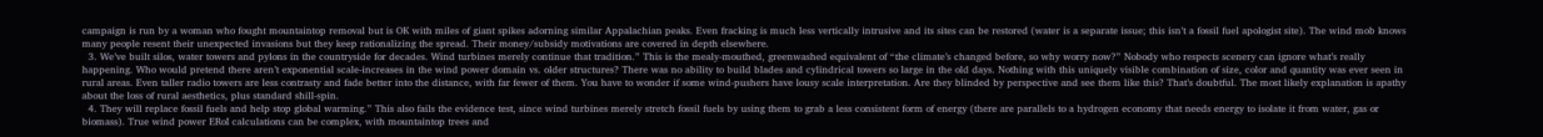campaign is run by a woman who fought mountaintop removal but is OK with miles of giant spikes adorning similar Appalachian peaks. Even fracking is much less vertically intrusive and its sites can be restored (water is a separate issue; this isn’t a fossil fuel apologist site). The wind mob knows many people resent their unexpected invasions but they keep rationalizing the spread. Their money/subsidy motivations are covered in depth elsewhere.
  3. We’ve built silos, water towers and pylons in the countryside for decades. Wind turbines merely continue that tradition.” This is the mealy-mouthed, greenwashed equivalent of “the climate’s changed before, so why worry now?” Nobody who respects scenery can ignore what’s really happening. Who would pretend there aren’t exponential scale-increases in the wind power domain vs. older structures? There was no ability to build blades and cylindrical towers so large in the old days. Nothing with this uniquely visible combination of size, color and quantity was ever seen in rural areas. Even taller radio towers are less contrasty and fade better into the distance, with far fewer of them. You have to wonder if some wind-pushers have lousy scale interpretation. Are they blinded by perspective and see them like this? That’s doubtful. The most likely explanation is apathy about the loss of rural aesthetics, plus standard shill-spin.
  4. They will replace fossil fuels and help stop global warming.” This also fails the evidence test, since wind turbines merely stretch fossil fuels by using them to grab a less consistent form of energy (there are parallels to a hydrogen economy that needs energy to isolate it from water, gas or biomass). True wind power ERoI calculations can be complex, with mountaintop trees and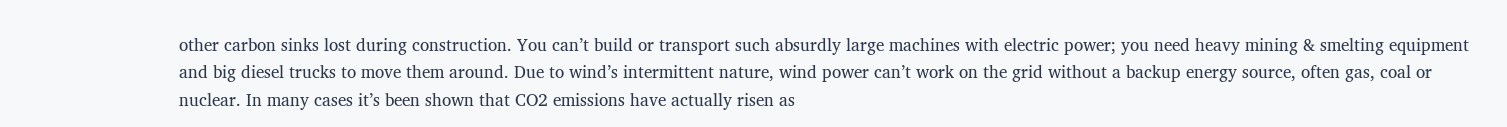other carbon sinks lost during construction. You can’t build or transport such absurdly large machines with electric power; you need heavy mining & smelting equipment and big diesel trucks to move them around. Due to wind’s intermittent nature, wind power can’t work on the grid without a backup energy source, often gas, coal or nuclear. In many cases it’s been shown that CO2 emissions have actually risen as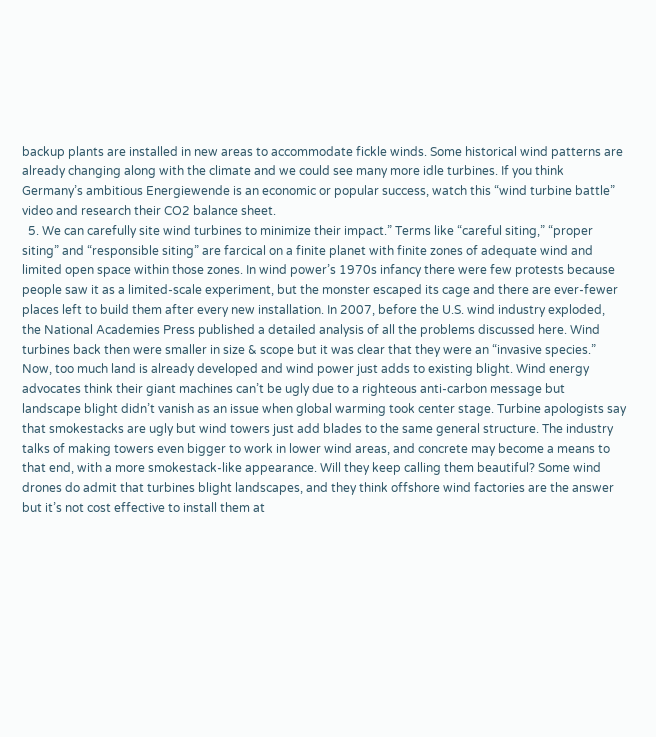backup plants are installed in new areas to accommodate fickle winds. Some historical wind patterns are already changing along with the climate and we could see many more idle turbines. If you think Germany’s ambitious Energiewende is an economic or popular success, watch this “wind turbine battle” video and research their CO2 balance sheet.
  5. We can carefully site wind turbines to minimize their impact.” Terms like “careful siting,” “proper siting” and “responsible siting” are farcical on a finite planet with finite zones of adequate wind and limited open space within those zones. In wind power’s 1970s infancy there were few protests because people saw it as a limited-scale experiment, but the monster escaped its cage and there are ever-fewer places left to build them after every new installation. In 2007, before the U.S. wind industry exploded, the National Academies Press published a detailed analysis of all the problems discussed here. Wind turbines back then were smaller in size & scope but it was clear that they were an “invasive species.” Now, too much land is already developed and wind power just adds to existing blight. Wind energy advocates think their giant machines can’t be ugly due to a righteous anti-carbon message but landscape blight didn’t vanish as an issue when global warming took center stage. Turbine apologists say that smokestacks are ugly but wind towers just add blades to the same general structure. The industry talks of making towers even bigger to work in lower wind areas, and concrete may become a means to that end, with a more smokestack-like appearance. Will they keep calling them beautiful? Some wind drones do admit that turbines blight landscapes, and they think offshore wind factories are the answer but it’s not cost effective to install them at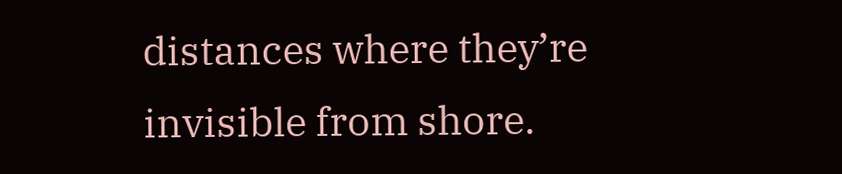distances where they’re invisible from shore.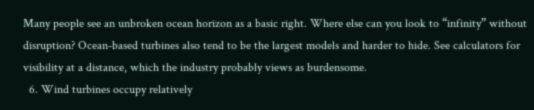Many people see an unbroken ocean horizon as a basic right. Where else can you look to “infinity” without disruption? Ocean-based turbines also tend to be the largest models and harder to hide. See calculators for visibility at a distance, which the industry probably views as burdensome.
  6. Wind turbines occupy relatively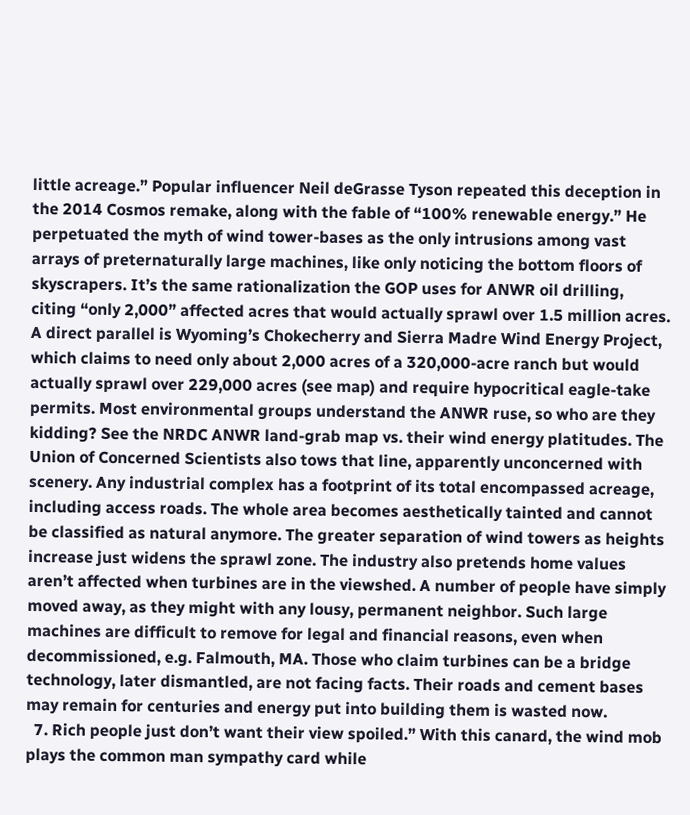little acreage.” Popular influencer Neil deGrasse Tyson repeated this deception in the 2014 Cosmos remake, along with the fable of “100% renewable energy.” He perpetuated the myth of wind tower-bases as the only intrusions among vast arrays of preternaturally large machines, like only noticing the bottom floors of skyscrapers. It’s the same rationalization the GOP uses for ANWR oil drilling, citing “only 2,000” affected acres that would actually sprawl over 1.5 million acres. A direct parallel is Wyoming’s Chokecherry and Sierra Madre Wind Energy Project, which claims to need only about 2,000 acres of a 320,000-acre ranch but would actually sprawl over 229,000 acres (see map) and require hypocritical eagle-take permits. Most environmental groups understand the ANWR ruse, so who are they kidding? See the NRDC ANWR land-grab map vs. their wind energy platitudes. The Union of Concerned Scientists also tows that line, apparently unconcerned with scenery. Any industrial complex has a footprint of its total encompassed acreage, including access roads. The whole area becomes aesthetically tainted and cannot be classified as natural anymore. The greater separation of wind towers as heights increase just widens the sprawl zone. The industry also pretends home values aren’t affected when turbines are in the viewshed. A number of people have simply moved away, as they might with any lousy, permanent neighbor. Such large machines are difficult to remove for legal and financial reasons, even when decommissioned, e.g. Falmouth, MA. Those who claim turbines can be a bridge technology, later dismantled, are not facing facts. Their roads and cement bases may remain for centuries and energy put into building them is wasted now.
  7. Rich people just don’t want their view spoiled.” With this canard, the wind mob plays the common man sympathy card while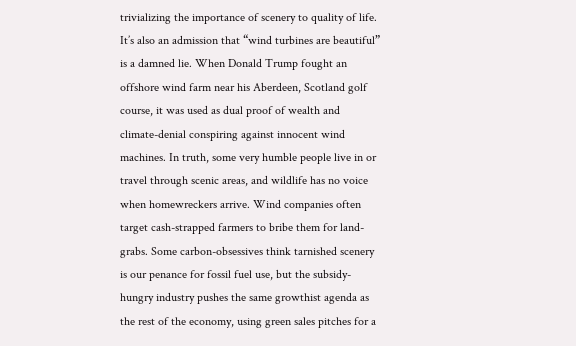trivializing the importance of scenery to quality of life. It’s also an admission that “wind turbines are beautiful” is a damned lie. When Donald Trump fought an offshore wind farm near his Aberdeen, Scotland golf course, it was used as dual proof of wealth and climate-denial conspiring against innocent wind machines. In truth, some very humble people live in or travel through scenic areas, and wildlife has no voice when homewreckers arrive. Wind companies often target cash-strapped farmers to bribe them for land-grabs. Some carbon-obsessives think tarnished scenery is our penance for fossil fuel use, but the subsidy-hungry industry pushes the same growthist agenda as the rest of the economy, using green sales pitches for a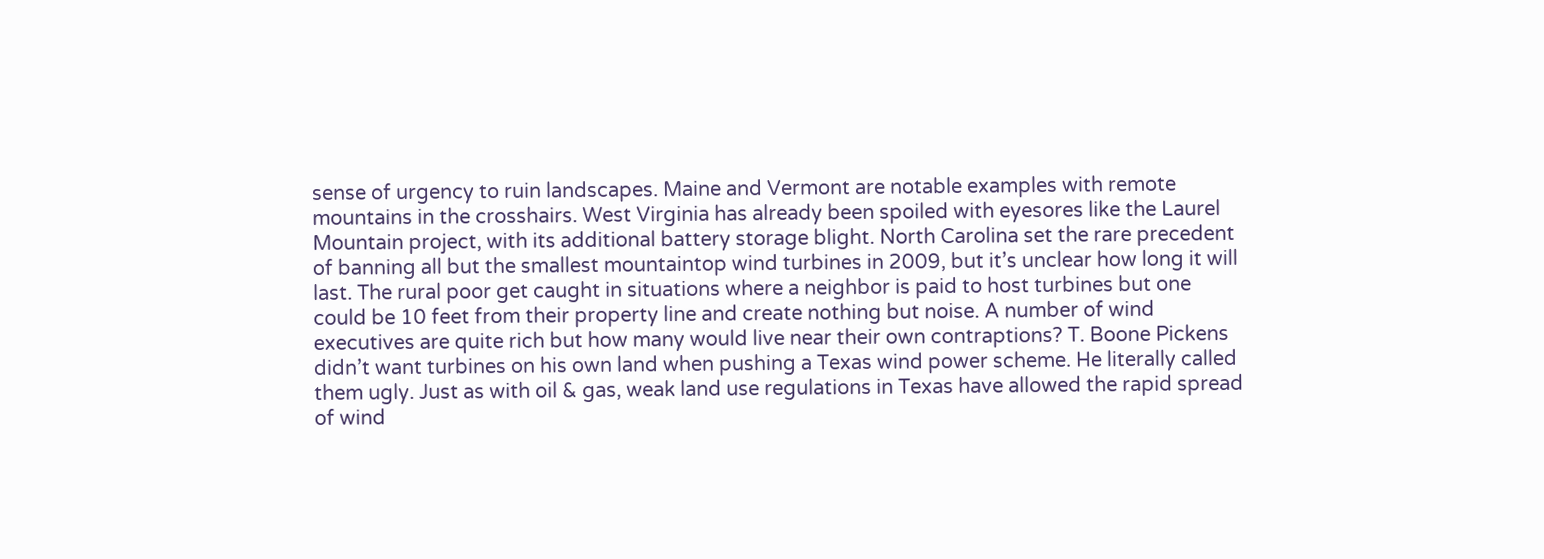sense of urgency to ruin landscapes. Maine and Vermont are notable examples with remote mountains in the crosshairs. West Virginia has already been spoiled with eyesores like the Laurel Mountain project, with its additional battery storage blight. North Carolina set the rare precedent of banning all but the smallest mountaintop wind turbines in 2009, but it’s unclear how long it will last. The rural poor get caught in situations where a neighbor is paid to host turbines but one could be 10 feet from their property line and create nothing but noise. A number of wind executives are quite rich but how many would live near their own contraptions? T. Boone Pickens didn’t want turbines on his own land when pushing a Texas wind power scheme. He literally called them ugly. Just as with oil & gas, weak land use regulations in Texas have allowed the rapid spread of wind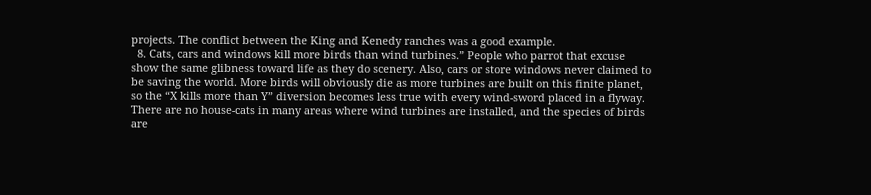projects. The conflict between the King and Kenedy ranches was a good example.
  8. Cats, cars and windows kill more birds than wind turbines.” People who parrot that excuse show the same glibness toward life as they do scenery. Also, cars or store windows never claimed to be saving the world. More birds will obviously die as more turbines are built on this finite planet, so the “X kills more than Y” diversion becomes less true with every wind-sword placed in a flyway. There are no house-cats in many areas where wind turbines are installed, and the species of birds are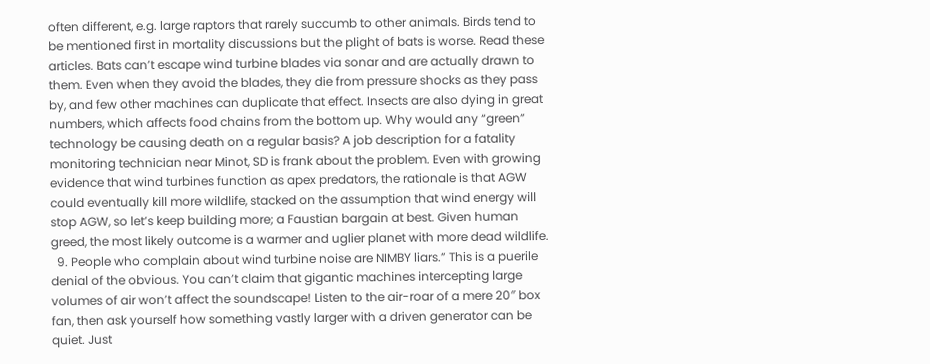often different, e.g. large raptors that rarely succumb to other animals. Birds tend to be mentioned first in mortality discussions but the plight of bats is worse. Read these articles. Bats can’t escape wind turbine blades via sonar and are actually drawn to them. Even when they avoid the blades, they die from pressure shocks as they pass by, and few other machines can duplicate that effect. Insects are also dying in great numbers, which affects food chains from the bottom up. Why would any “green” technology be causing death on a regular basis? A job description for a fatality monitoring technician near Minot, SD is frank about the problem. Even with growing evidence that wind turbines function as apex predators, the rationale is that AGW could eventually kill more wildlife, stacked on the assumption that wind energy will stop AGW, so let’s keep building more; a Faustian bargain at best. Given human greed, the most likely outcome is a warmer and uglier planet with more dead wildlife.
  9. People who complain about wind turbine noise are NIMBY liars.” This is a puerile denial of the obvious. You can’t claim that gigantic machines intercepting large volumes of air won’t affect the soundscape! Listen to the air-roar of a mere 20″ box fan, then ask yourself how something vastly larger with a driven generator can be quiet. Just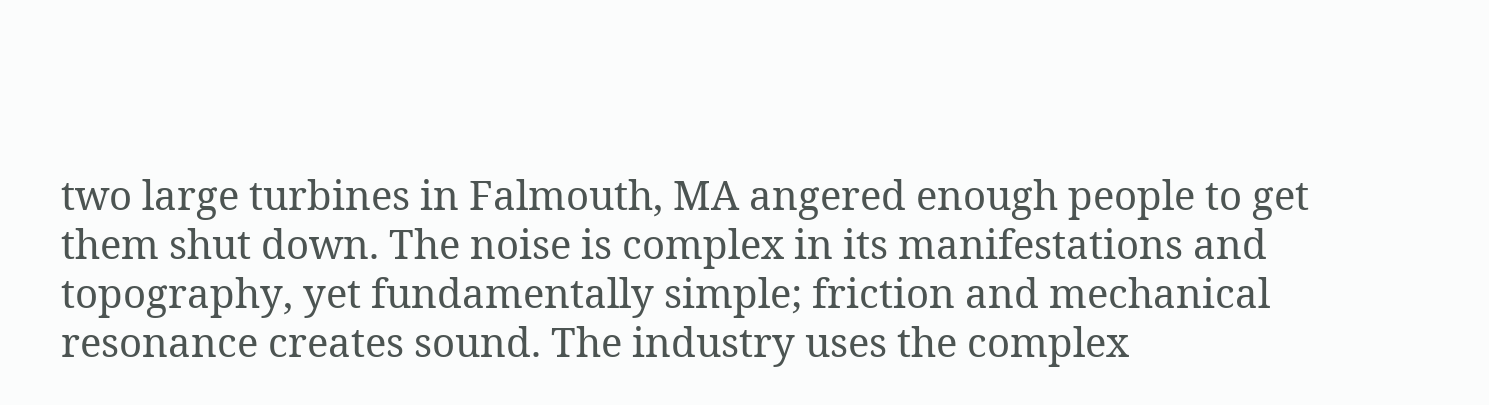two large turbines in Falmouth, MA angered enough people to get them shut down. The noise is complex in its manifestations and topography, yet fundamentally simple; friction and mechanical resonance creates sound. The industry uses the complex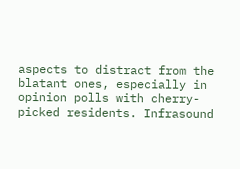aspects to distract from the blatant ones, especially in opinion polls with cherry-picked residents. Infrasound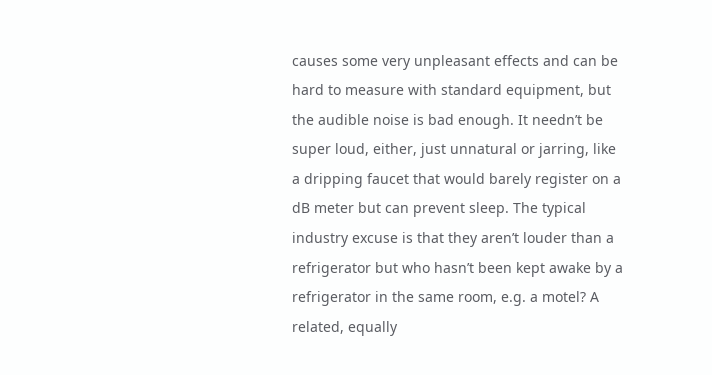causes some very unpleasant effects and can be hard to measure with standard equipment, but the audible noise is bad enough. It needn’t be super loud, either, just unnatural or jarring, like a dripping faucet that would barely register on a dB meter but can prevent sleep. The typical industry excuse is that they aren’t louder than a refrigerator but who hasn’t been kept awake by a refrigerator in the same room, e.g. a motel? A related, equally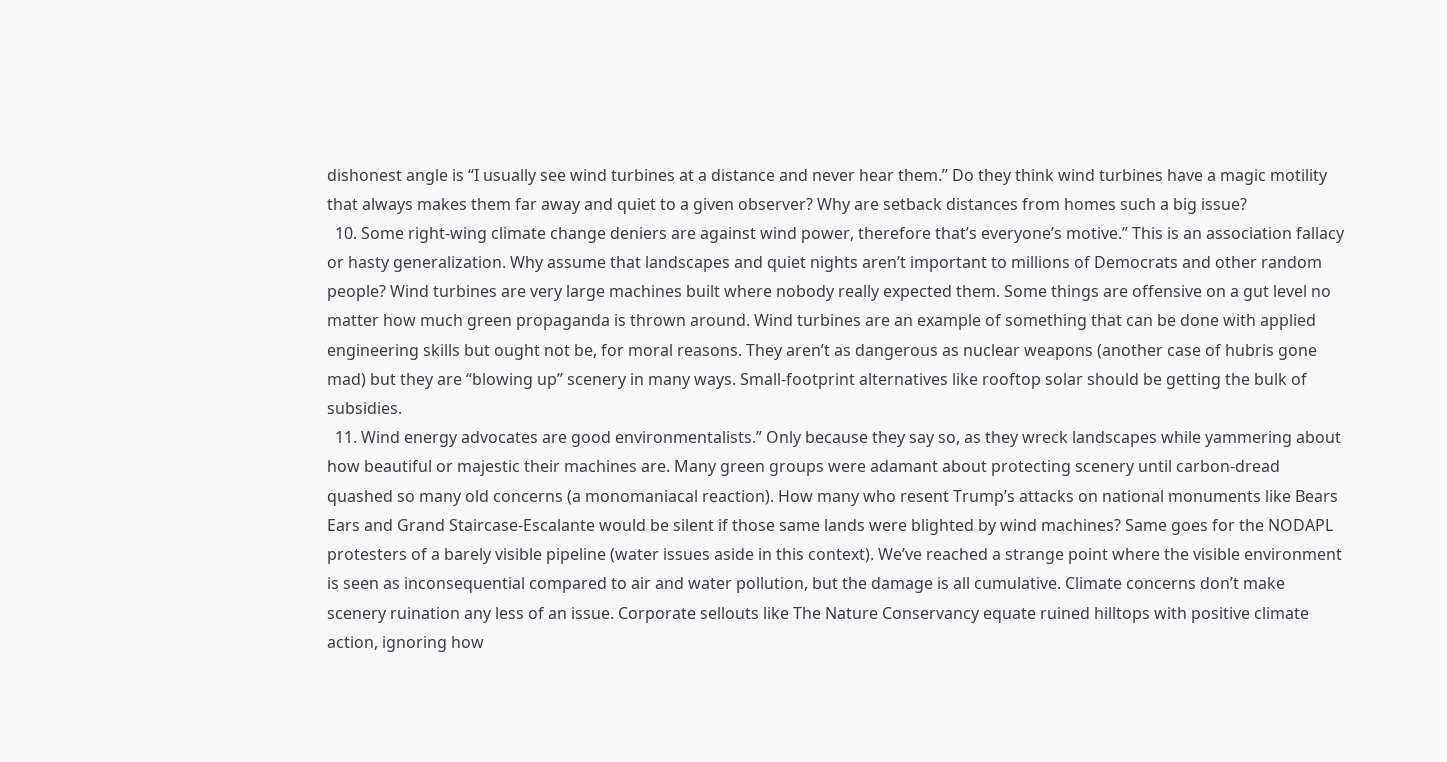dishonest angle is “I usually see wind turbines at a distance and never hear them.” Do they think wind turbines have a magic motility that always makes them far away and quiet to a given observer? Why are setback distances from homes such a big issue?
  10. Some right-wing climate change deniers are against wind power, therefore that’s everyone’s motive.” This is an association fallacy or hasty generalization. Why assume that landscapes and quiet nights aren’t important to millions of Democrats and other random people? Wind turbines are very large machines built where nobody really expected them. Some things are offensive on a gut level no matter how much green propaganda is thrown around. Wind turbines are an example of something that can be done with applied engineering skills but ought not be, for moral reasons. They aren’t as dangerous as nuclear weapons (another case of hubris gone mad) but they are “blowing up” scenery in many ways. Small-footprint alternatives like rooftop solar should be getting the bulk of subsidies.
  11. Wind energy advocates are good environmentalists.” Only because they say so, as they wreck landscapes while yammering about how beautiful or majestic their machines are. Many green groups were adamant about protecting scenery until carbon-dread quashed so many old concerns (a monomaniacal reaction). How many who resent Trump’s attacks on national monuments like Bears Ears and Grand Staircase-Escalante would be silent if those same lands were blighted by wind machines? Same goes for the NODAPL protesters of a barely visible pipeline (water issues aside in this context). We’ve reached a strange point where the visible environment is seen as inconsequential compared to air and water pollution, but the damage is all cumulative. Climate concerns don’t make scenery ruination any less of an issue. Corporate sellouts like The Nature Conservancy equate ruined hilltops with positive climate action, ignoring how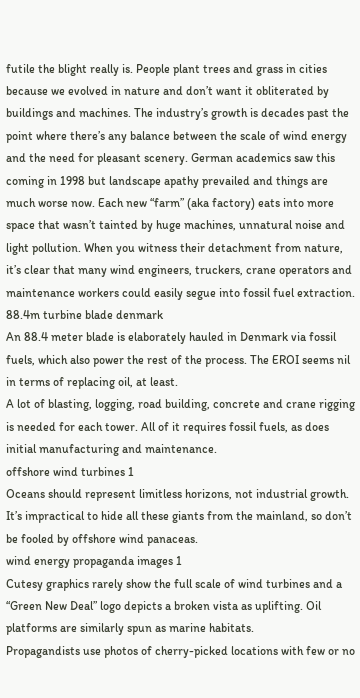futile the blight really is. People plant trees and grass in cities because we evolved in nature and don’t want it obliterated by buildings and machines. The industry’s growth is decades past the point where there’s any balance between the scale of wind energy and the need for pleasant scenery. German academics saw this coming in 1998 but landscape apathy prevailed and things are much worse now. Each new “farm” (aka factory) eats into more space that wasn’t tainted by huge machines, unnatural noise and light pollution. When you witness their detachment from nature, it’s clear that many wind engineers, truckers, crane operators and maintenance workers could easily segue into fossil fuel extraction.
88.4m turbine blade denmark
An 88.4 meter blade is elaborately hauled in Denmark via fossil fuels, which also power the rest of the process. The EROI seems nil in terms of replacing oil, at least.
A lot of blasting, logging, road building, concrete and crane rigging is needed for each tower. All of it requires fossil fuels, as does initial manufacturing and maintenance.
offshore wind turbines 1
Oceans should represent limitless horizons, not industrial growth. It’s impractical to hide all these giants from the mainland, so don’t be fooled by offshore wind panaceas.
wind energy propaganda images 1
Cutesy graphics rarely show the full scale of wind turbines and a “Green New Deal” logo depicts a broken vista as uplifting. Oil platforms are similarly spun as marine habitats.
Propagandists use photos of cherry-picked locations with few or no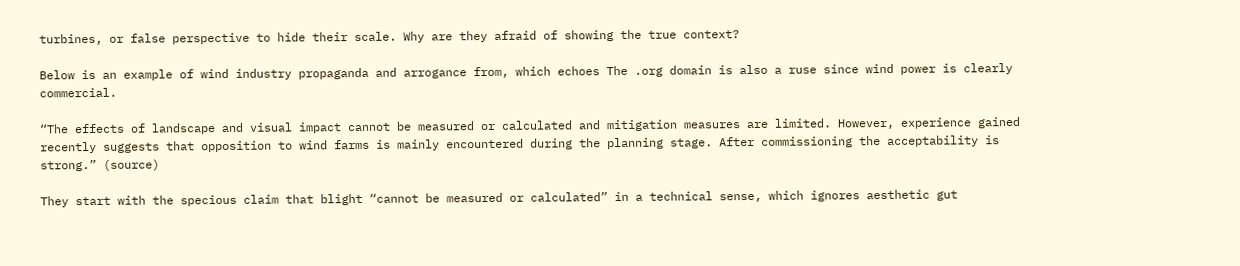turbines, or false perspective to hide their scale. Why are they afraid of showing the true context?

Below is an example of wind industry propaganda and arrogance from, which echoes The .org domain is also a ruse since wind power is clearly commercial.

“The effects of landscape and visual impact cannot be measured or calculated and mitigation measures are limited. However, experience gained recently suggests that opposition to wind farms is mainly encountered during the planning stage. After commissioning the acceptability is strong.” (source)

They start with the specious claim that blight “cannot be measured or calculated” in a technical sense, which ignores aesthetic gut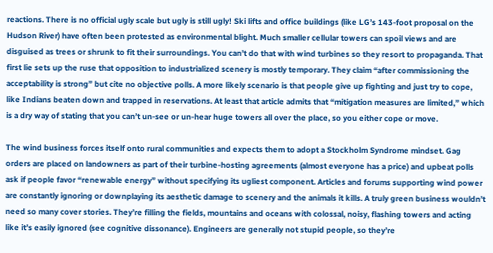reactions. There is no official ugly scale but ugly is still ugly! Ski lifts and office buildings (like LG’s 143-foot proposal on the Hudson River) have often been protested as environmental blight. Much smaller cellular towers can spoil views and are disguised as trees or shrunk to fit their surroundings. You can’t do that with wind turbines so they resort to propaganda. That first lie sets up the ruse that opposition to industrialized scenery is mostly temporary. They claim “after commissioning the acceptability is strong” but cite no objective polls. A more likely scenario is that people give up fighting and just try to cope, like Indians beaten down and trapped in reservations. At least that article admits that “mitigation measures are limited,” which is a dry way of stating that you can’t un-see or un-hear huge towers all over the place, so you either cope or move.

The wind business forces itself onto rural communities and expects them to adopt a Stockholm Syndrome mindset. Gag orders are placed on landowners as part of their turbine-hosting agreements (almost everyone has a price) and upbeat polls ask if people favor “renewable energy” without specifying its ugliest component. Articles and forums supporting wind power are constantly ignoring or downplaying its aesthetic damage to scenery and the animals it kills. A truly green business wouldn’t need so many cover stories. They’re filling the fields, mountains and oceans with colossal, noisy, flashing towers and acting like it’s easily ignored (see cognitive dissonance). Engineers are generally not stupid people, so they’re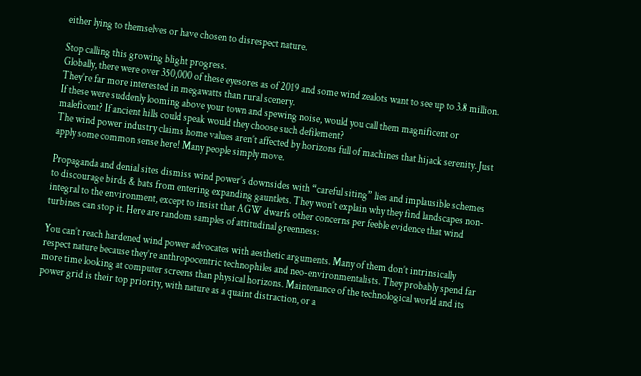either lying to themselves or have chosen to disrespect nature.

Stop calling this growing blight progress.
Globally, there were over 350,000 of these eyesores as of 2019 and some wind zealots want to see up to 3.8 million. They’re far more interested in megawatts than rural scenery.
If these were suddenly looming above your town and spewing noise, would you call them magnificent or maleficent? If ancient hills could speak would they choose such defilement?
The wind power industry claims home values aren’t affected by horizons full of machines that hijack serenity. Just apply some common sense here! Many people simply move.

Propaganda and denial sites dismiss wind power’s downsides with “careful siting” lies and implausible schemes to discourage birds & bats from entering expanding gauntlets. They won’t explain why they find landscapes non-integral to the environment, except to insist that AGW dwarfs other concerns per feeble evidence that wind turbines can stop it. Here are random samples of attitudinal greenness:

You can’t reach hardened wind power advocates with aesthetic arguments. Many of them don’t intrinsically respect nature because they’re anthropocentric technophiles and neo-environmentalists. They probably spend far more time looking at computer screens than physical horizons. Maintenance of the technological world and its power grid is their top priority, with nature as a quaint distraction, or a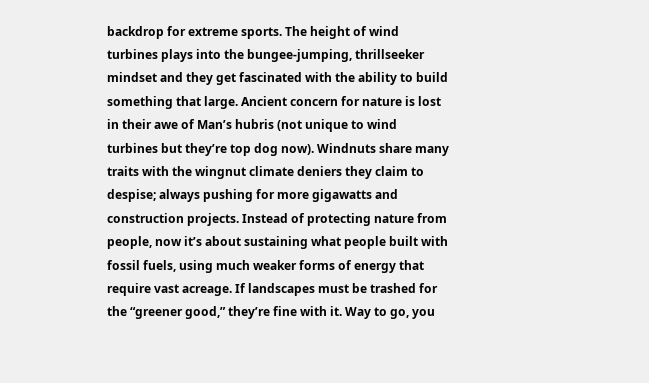backdrop for extreme sports. The height of wind turbines plays into the bungee-jumping, thrillseeker mindset and they get fascinated with the ability to build something that large. Ancient concern for nature is lost in their awe of Man’s hubris (not unique to wind turbines but they’re top dog now). Windnuts share many traits with the wingnut climate deniers they claim to despise; always pushing for more gigawatts and construction projects. Instead of protecting nature from people, now it’s about sustaining what people built with fossil fuels, using much weaker forms of energy that require vast acreage. If landscapes must be trashed for the “greener good,” they’re fine with it. Way to go, you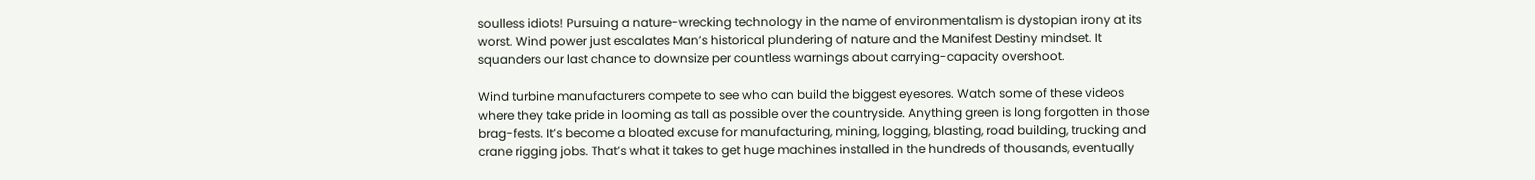soulless idiots! Pursuing a nature-wrecking technology in the name of environmentalism is dystopian irony at its worst. Wind power just escalates Man’s historical plundering of nature and the Manifest Destiny mindset. It squanders our last chance to downsize per countless warnings about carrying-capacity overshoot.

Wind turbine manufacturers compete to see who can build the biggest eyesores. Watch some of these videos where they take pride in looming as tall as possible over the countryside. Anything green is long forgotten in those brag-fests. It’s become a bloated excuse for manufacturing, mining, logging, blasting, road building, trucking and crane rigging jobs. That’s what it takes to get huge machines installed in the hundreds of thousands, eventually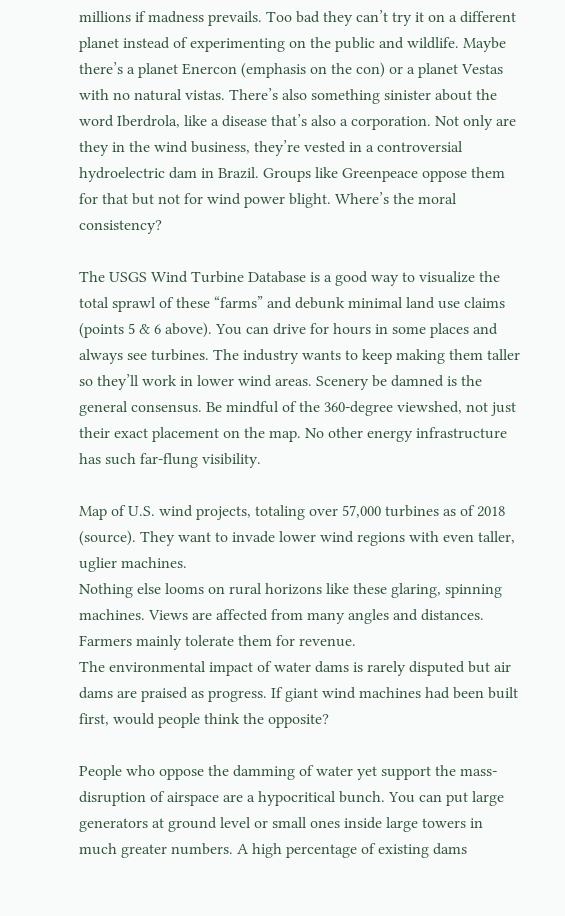millions if madness prevails. Too bad they can’t try it on a different planet instead of experimenting on the public and wildlife. Maybe there’s a planet Enercon (emphasis on the con) or a planet Vestas with no natural vistas. There’s also something sinister about the word Iberdrola, like a disease that’s also a corporation. Not only are they in the wind business, they’re vested in a controversial hydroelectric dam in Brazil. Groups like Greenpeace oppose them for that but not for wind power blight. Where’s the moral consistency?

The USGS Wind Turbine Database is a good way to visualize the total sprawl of these “farms” and debunk minimal land use claims (points 5 & 6 above). You can drive for hours in some places and always see turbines. The industry wants to keep making them taller so they’ll work in lower wind areas. Scenery be damned is the general consensus. Be mindful of the 360-degree viewshed, not just their exact placement on the map. No other energy infrastructure has such far-flung visibility.

Map of U.S. wind projects, totaling over 57,000 turbines as of 2018 (source). They want to invade lower wind regions with even taller, uglier machines.
Nothing else looms on rural horizons like these glaring, spinning machines. Views are affected from many angles and distances. Farmers mainly tolerate them for revenue.
The environmental impact of water dams is rarely disputed but air dams are praised as progress. If giant wind machines had been built first, would people think the opposite?

People who oppose the damming of water yet support the mass-disruption of airspace are a hypocritical bunch. You can put large generators at ground level or small ones inside large towers in much greater numbers. A high percentage of existing dams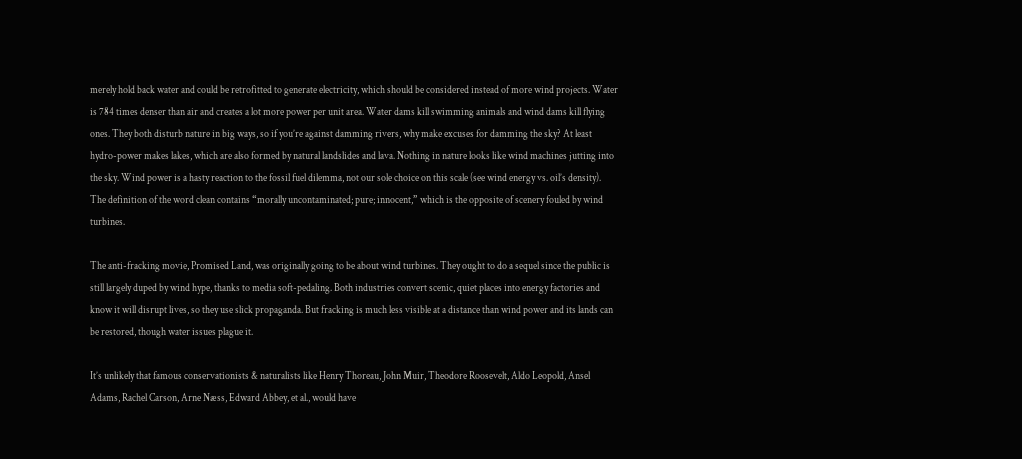merely hold back water and could be retrofitted to generate electricity, which should be considered instead of more wind projects. Water is 784 times denser than air and creates a lot more power per unit area. Water dams kill swimming animals and wind dams kill flying ones. They both disturb nature in big ways, so if you’re against damming rivers, why make excuses for damming the sky? At least hydro-power makes lakes, which are also formed by natural landslides and lava. Nothing in nature looks like wind machines jutting into the sky. Wind power is a hasty reaction to the fossil fuel dilemma, not our sole choice on this scale (see wind energy vs. oil’s density). The definition of the word clean contains “morally uncontaminated; pure; innocent,” which is the opposite of scenery fouled by wind turbines.

The anti-fracking movie, Promised Land, was originally going to be about wind turbines. They ought to do a sequel since the public is still largely duped by wind hype, thanks to media soft-pedaling. Both industries convert scenic, quiet places into energy factories and know it will disrupt lives, so they use slick propaganda. But fracking is much less visible at a distance than wind power and its lands can be restored, though water issues plague it.

It’s unlikely that famous conservationists & naturalists like Henry Thoreau, John Muir, Theodore Roosevelt, Aldo Leopold, Ansel Adams, Rachel Carson, Arne Næss, Edward Abbey, et al., would have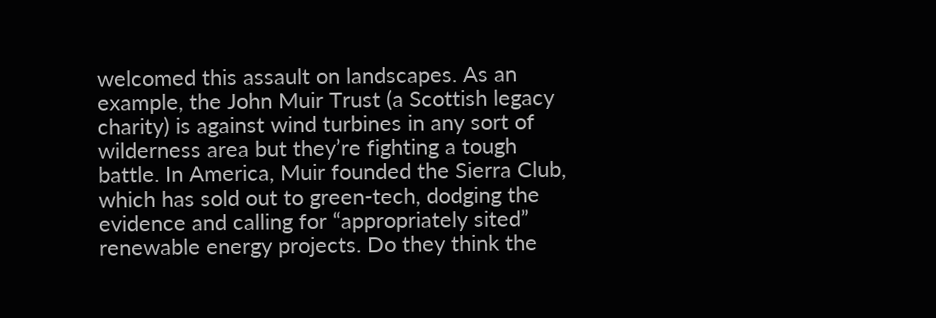welcomed this assault on landscapes. As an example, the John Muir Trust (a Scottish legacy charity) is against wind turbines in any sort of wilderness area but they’re fighting a tough battle. In America, Muir founded the Sierra Club, which has sold out to green-tech, dodging the evidence and calling for “appropriately sited” renewable energy projects. Do they think the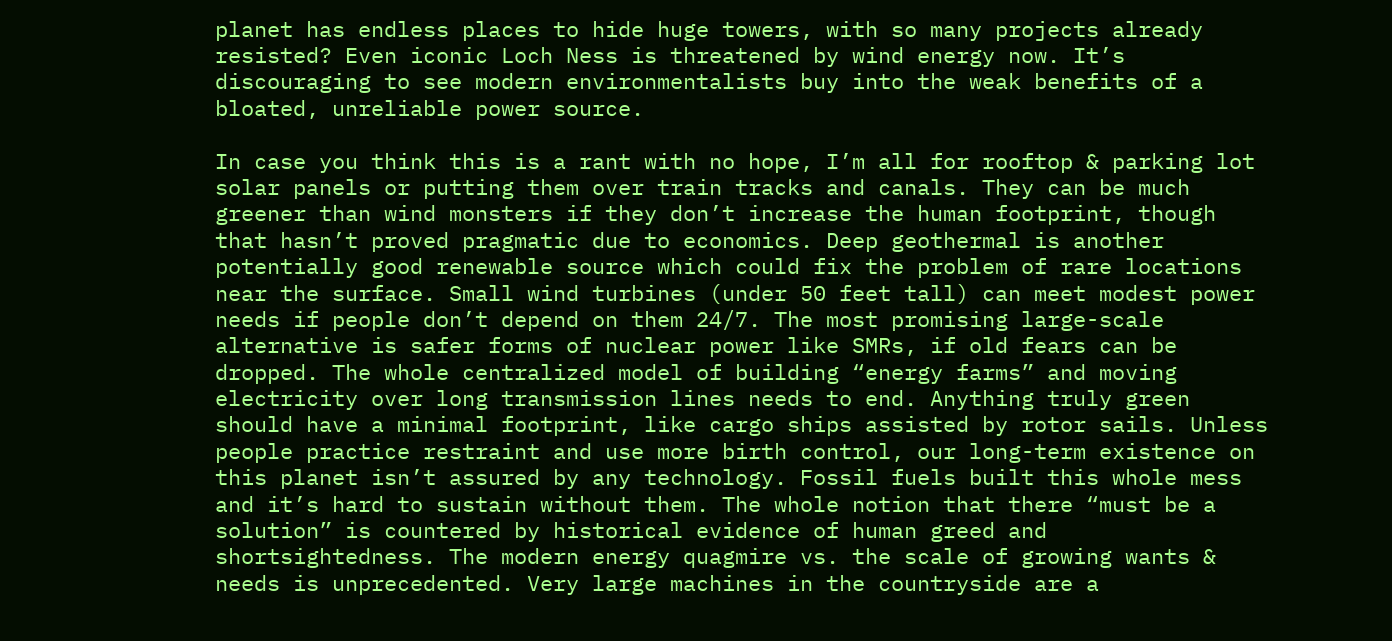planet has endless places to hide huge towers, with so many projects already resisted? Even iconic Loch Ness is threatened by wind energy now. It’s discouraging to see modern environmentalists buy into the weak benefits of a bloated, unreliable power source.

In case you think this is a rant with no hope, I’m all for rooftop & parking lot solar panels or putting them over train tracks and canals. They can be much greener than wind monsters if they don’t increase the human footprint, though that hasn’t proved pragmatic due to economics. Deep geothermal is another potentially good renewable source which could fix the problem of rare locations near the surface. Small wind turbines (under 50 feet tall) can meet modest power needs if people don’t depend on them 24/7. The most promising large-scale alternative is safer forms of nuclear power like SMRs, if old fears can be dropped. The whole centralized model of building “energy farms” and moving electricity over long transmission lines needs to end. Anything truly green should have a minimal footprint, like cargo ships assisted by rotor sails. Unless people practice restraint and use more birth control, our long-term existence on this planet isn’t assured by any technology. Fossil fuels built this whole mess and it’s hard to sustain without them. The whole notion that there “must be a solution” is countered by historical evidence of human greed and shortsightedness. The modern energy quagmire vs. the scale of growing wants & needs is unprecedented. Very large machines in the countryside are a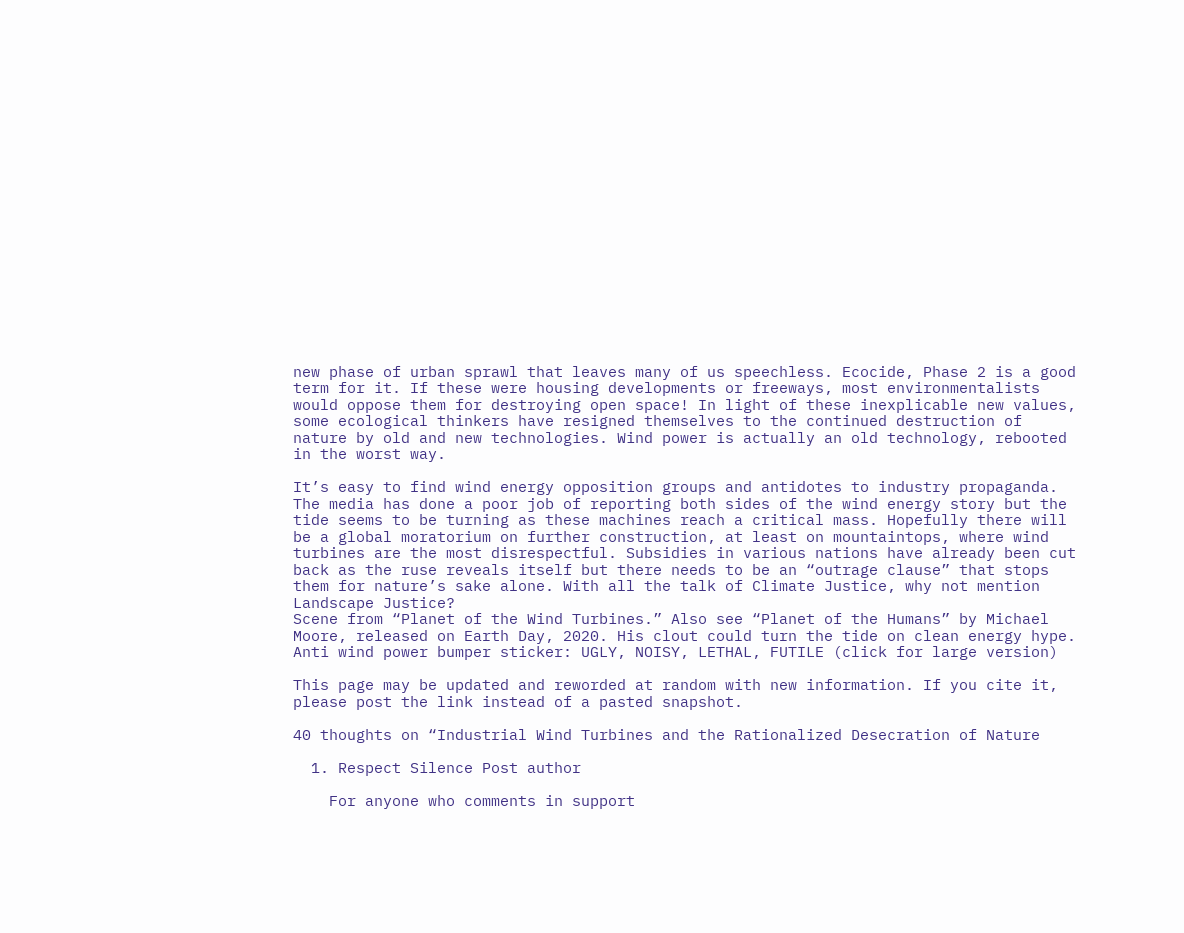new phase of urban sprawl that leaves many of us speechless. Ecocide, Phase 2 is a good term for it. If these were housing developments or freeways, most environmentalists would oppose them for destroying open space! In light of these inexplicable new values, some ecological thinkers have resigned themselves to the continued destruction of nature by old and new technologies. Wind power is actually an old technology, rebooted in the worst way.

It’s easy to find wind energy opposition groups and antidotes to industry propaganda. The media has done a poor job of reporting both sides of the wind energy story but the tide seems to be turning as these machines reach a critical mass. Hopefully there will be a global moratorium on further construction, at least on mountaintops, where wind turbines are the most disrespectful. Subsidies in various nations have already been cut back as the ruse reveals itself but there needs to be an “outrage clause” that stops them for nature’s sake alone. With all the talk of Climate Justice, why not mention Landscape Justice?
Scene from “Planet of the Wind Turbines.” Also see “Planet of the Humans” by Michael Moore, released on Earth Day, 2020. His clout could turn the tide on clean energy hype.
Anti wind power bumper sticker: UGLY, NOISY, LETHAL, FUTILE (click for large version)

This page may be updated and reworded at random with new information. If you cite it, please post the link instead of a pasted snapshot.

40 thoughts on “Industrial Wind Turbines and the Rationalized Desecration of Nature

  1. Respect Silence Post author

    For anyone who comments in support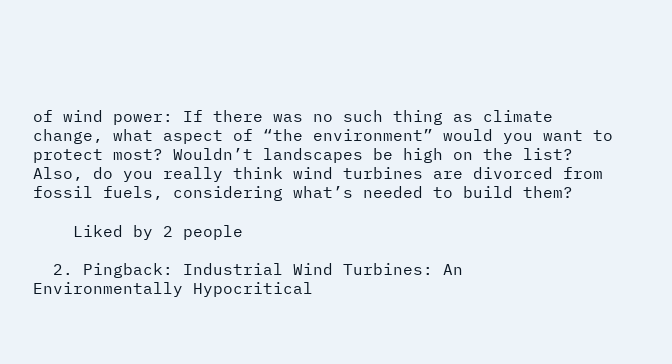of wind power: If there was no such thing as climate change, what aspect of “the environment” would you want to protect most? Wouldn’t landscapes be high on the list? Also, do you really think wind turbines are divorced from fossil fuels, considering what’s needed to build them?

    Liked by 2 people

  2. Pingback: Industrial Wind Turbines: An Environmentally Hypocritical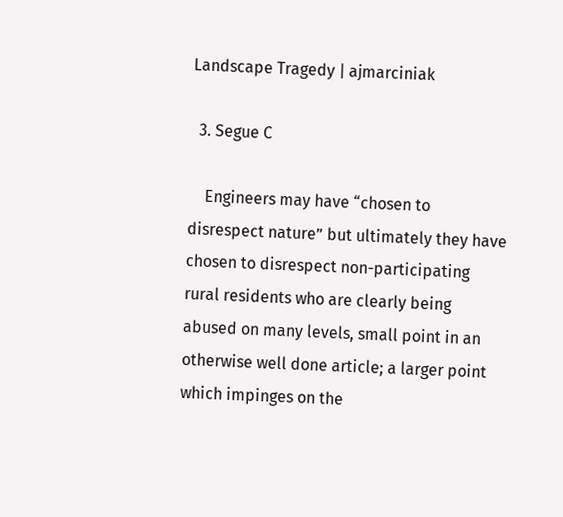Landscape Tragedy | ajmarciniak

  3. Segue C

    Engineers may have “chosen to disrespect nature” but ultimately they have chosen to disrespect non-participating rural residents who are clearly being abused on many levels, small point in an otherwise well done article; a larger point which impinges on the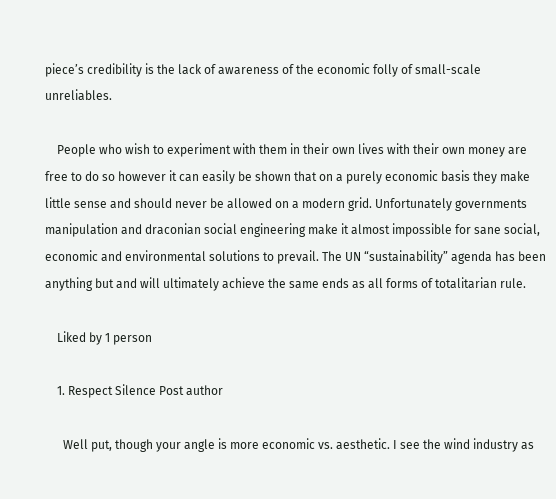piece’s credibility is the lack of awareness of the economic folly of small-scale unreliables.

    People who wish to experiment with them in their own lives with their own money are free to do so however it can easily be shown that on a purely economic basis they make little sense and should never be allowed on a modern grid. Unfortunately governments manipulation and draconian social engineering make it almost impossible for sane social, economic and environmental solutions to prevail. The UN “sustainability” agenda has been anything but and will ultimately achieve the same ends as all forms of totalitarian rule.

    Liked by 1 person

    1. Respect Silence Post author

      Well put, though your angle is more economic vs. aesthetic. I see the wind industry as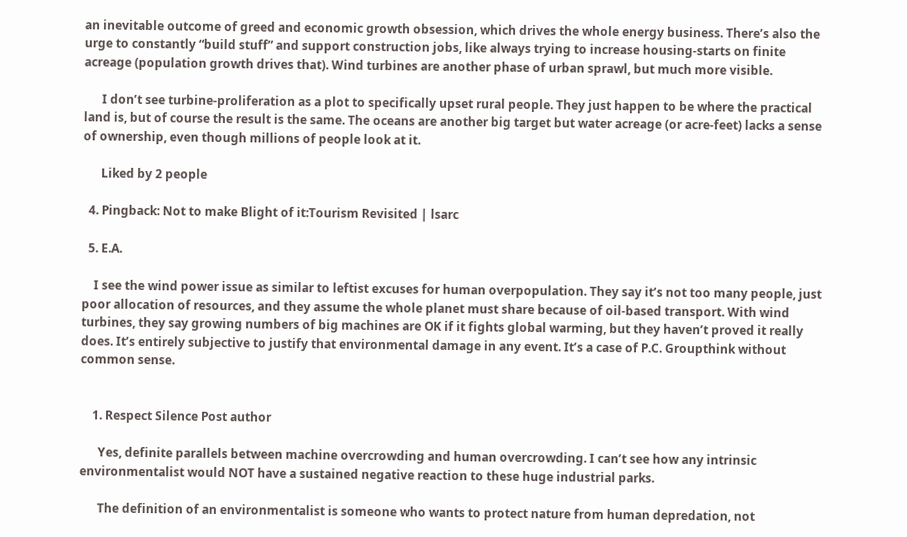an inevitable outcome of greed and economic growth obsession, which drives the whole energy business. There’s also the urge to constantly “build stuff” and support construction jobs, like always trying to increase housing-starts on finite acreage (population growth drives that). Wind turbines are another phase of urban sprawl, but much more visible.

      I don’t see turbine-proliferation as a plot to specifically upset rural people. They just happen to be where the practical land is, but of course the result is the same. The oceans are another big target but water acreage (or acre-feet) lacks a sense of ownership, even though millions of people look at it.

      Liked by 2 people

  4. Pingback: Not to make Blight of it:Tourism Revisited | lsarc

  5. E.A.

    I see the wind power issue as similar to leftist excuses for human overpopulation. They say it’s not too many people, just poor allocation of resources, and they assume the whole planet must share because of oil-based transport. With wind turbines, they say growing numbers of big machines are OK if it fights global warming, but they haven’t proved it really does. It’s entirely subjective to justify that environmental damage in any event. It’s a case of P.C. Groupthink without common sense.


    1. Respect Silence Post author

      Yes, definite parallels between machine overcrowding and human overcrowding. I can’t see how any intrinsic environmentalist would NOT have a sustained negative reaction to these huge industrial parks.

      The definition of an environmentalist is someone who wants to protect nature from human depredation, not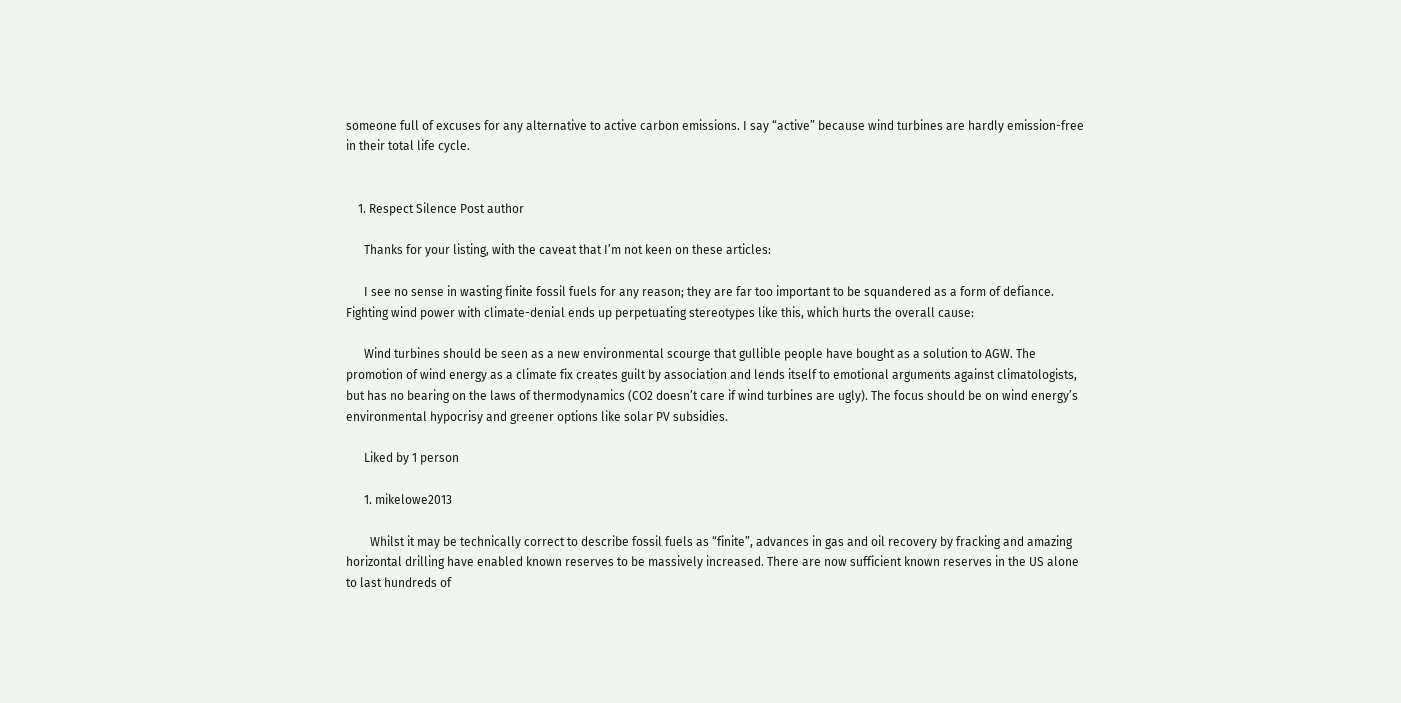someone full of excuses for any alternative to active carbon emissions. I say “active” because wind turbines are hardly emission-free in their total life cycle.


    1. Respect Silence Post author

      Thanks for your listing, with the caveat that I’m not keen on these articles:

      I see no sense in wasting finite fossil fuels for any reason; they are far too important to be squandered as a form of defiance. Fighting wind power with climate-denial ends up perpetuating stereotypes like this, which hurts the overall cause:

      Wind turbines should be seen as a new environmental scourge that gullible people have bought as a solution to AGW. The promotion of wind energy as a climate fix creates guilt by association and lends itself to emotional arguments against climatologists, but has no bearing on the laws of thermodynamics (CO2 doesn’t care if wind turbines are ugly). The focus should be on wind energy’s environmental hypocrisy and greener options like solar PV subsidies.

      Liked by 1 person

      1. mikelowe2013

        Whilst it may be technically correct to describe fossil fuels as “finite”, advances in gas and oil recovery by fracking and amazing horizontal drilling have enabled known reserves to be massively increased. There are now sufficient known reserves in the US alone to last hundreds of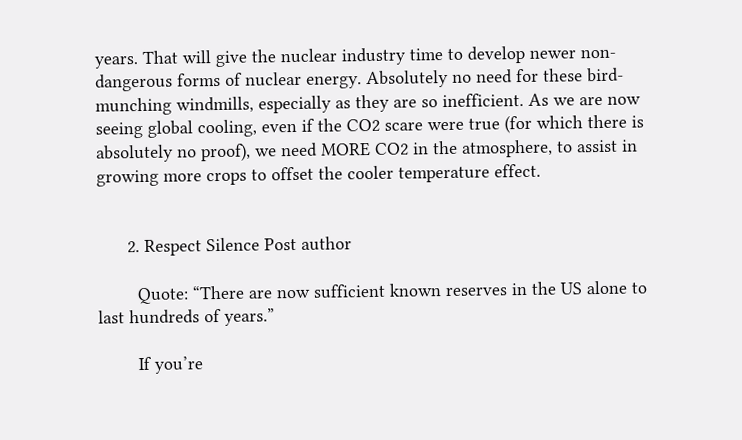years. That will give the nuclear industry time to develop newer non-dangerous forms of nuclear energy. Absolutely no need for these bird-munching windmills, especially as they are so inefficient. As we are now seeing global cooling, even if the CO2 scare were true (for which there is absolutely no proof), we need MORE CO2 in the atmosphere, to assist in growing more crops to offset the cooler temperature effect.


      2. Respect Silence Post author

        Quote: “There are now sufficient known reserves in the US alone to last hundreds of years.”

        If you’re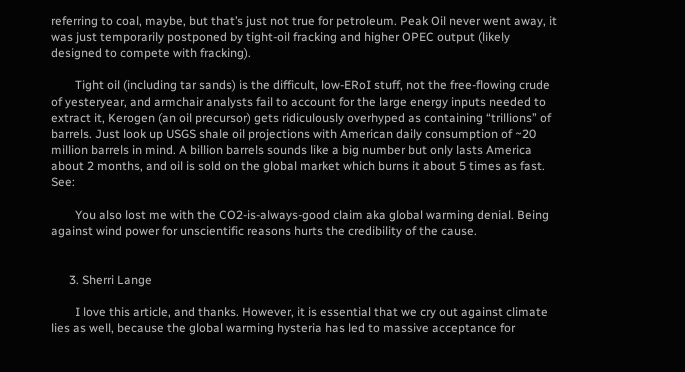referring to coal, maybe, but that’s just not true for petroleum. Peak Oil never went away, it was just temporarily postponed by tight-oil fracking and higher OPEC output (likely designed to compete with fracking).

        Tight oil (including tar sands) is the difficult, low-ERoI stuff, not the free-flowing crude of yesteryear, and armchair analysts fail to account for the large energy inputs needed to extract it, Kerogen (an oil precursor) gets ridiculously overhyped as containing “trillions” of barrels. Just look up USGS shale oil projections with American daily consumption of ~20 million barrels in mind. A billion barrels sounds like a big number but only lasts America about 2 months, and oil is sold on the global market which burns it about 5 times as fast. See:

        You also lost me with the CO2-is-always-good claim aka global warming denial. Being against wind power for unscientific reasons hurts the credibility of the cause.


      3. Sherri Lange

        I love this article, and thanks. However, it is essential that we cry out against climate lies as well, because the global warming hysteria has led to massive acceptance for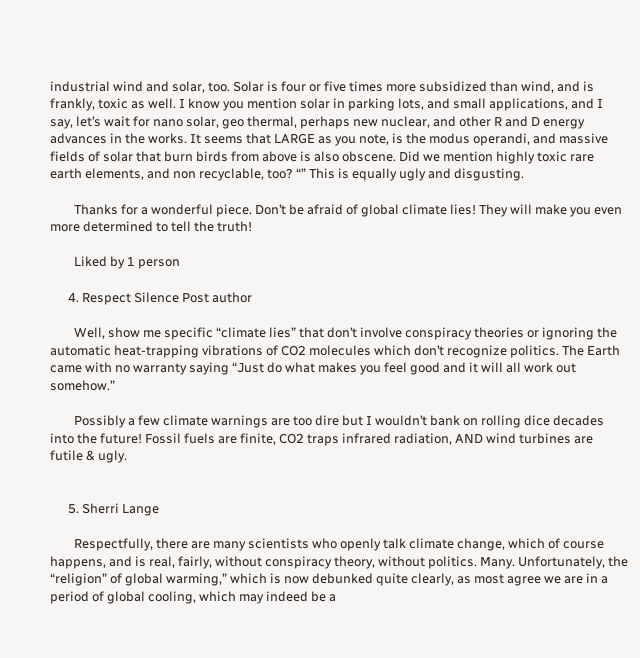industrial wind and solar, too. Solar is four or five times more subsidized than wind, and is frankly, toxic as well. I know you mention solar in parking lots, and small applications, and I say, let’s wait for nano solar, geo thermal, perhaps new nuclear, and other R and D energy advances in the works. It seems that LARGE as you note, is the modus operandi, and massive fields of solar that burn birds from above is also obscene. Did we mention highly toxic rare earth elements, and non recyclable, too? “” This is equally ugly and disgusting.

        Thanks for a wonderful piece. Don’t be afraid of global climate lies! They will make you even more determined to tell the truth!

        Liked by 1 person

      4. Respect Silence Post author

        Well, show me specific “climate lies” that don’t involve conspiracy theories or ignoring the automatic heat-trapping vibrations of CO2 molecules which don’t recognize politics. The Earth came with no warranty saying “Just do what makes you feel good and it will all work out somehow.”

        Possibly a few climate warnings are too dire but I wouldn’t bank on rolling dice decades into the future! Fossil fuels are finite, CO2 traps infrared radiation, AND wind turbines are futile & ugly.


      5. Sherri Lange

        Respectfully, there are many scientists who openly talk climate change, which of course happens, and is real, fairly, without conspiracy theory, without politics. Many. Unfortunately, the “religion” of global warming,” which is now debunked quite clearly, as most agree we are in a period of global cooling, which may indeed be a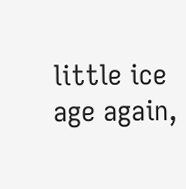little ice age again,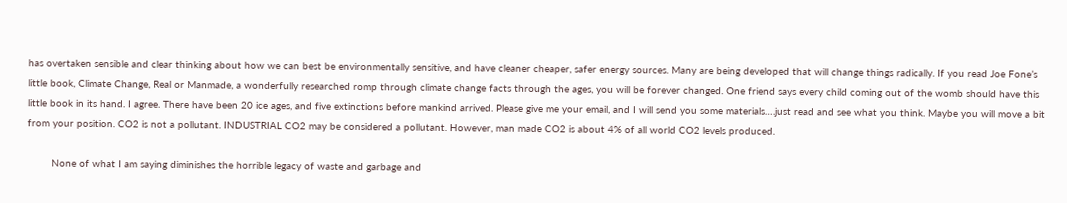has overtaken sensible and clear thinking about how we can best be environmentally sensitive, and have cleaner cheaper, safer energy sources. Many are being developed that will change things radically. If you read Joe Fone’s little book, Climate Change, Real or Manmade, a wonderfully researched romp through climate change facts through the ages, you will be forever changed. One friend says every child coming out of the womb should have this little book in its hand. I agree. There have been 20 ice ages, and five extinctions before mankind arrived. Please give me your email, and I will send you some materials….just read and see what you think. Maybe you will move a bit from your position. CO2 is not a pollutant. INDUSTRIAL CO2 may be considered a pollutant. However, man made CO2 is about 4% of all world CO2 levels produced.

        None of what I am saying diminishes the horrible legacy of waste and garbage and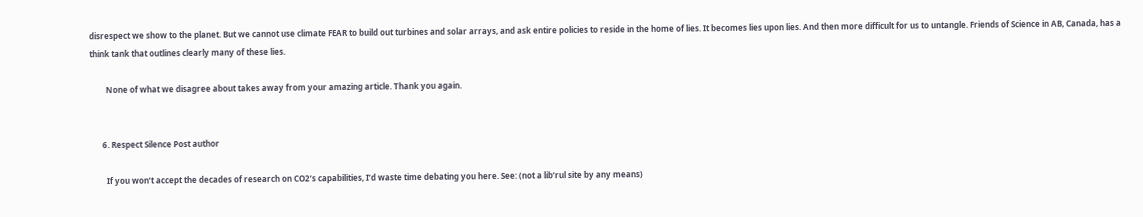disrespect we show to the planet. But we cannot use climate FEAR to build out turbines and solar arrays, and ask entire policies to reside in the home of lies. It becomes lies upon lies. And then more difficult for us to untangle. Friends of Science in AB, Canada, has a think tank that outlines clearly many of these lies.

        None of what we disagree about takes away from your amazing article. Thank you again.


      6. Respect Silence Post author

        If you won’t accept the decades of research on CO2’s capabilities, I’d waste time debating you here. See: (not a lib’rul site by any means)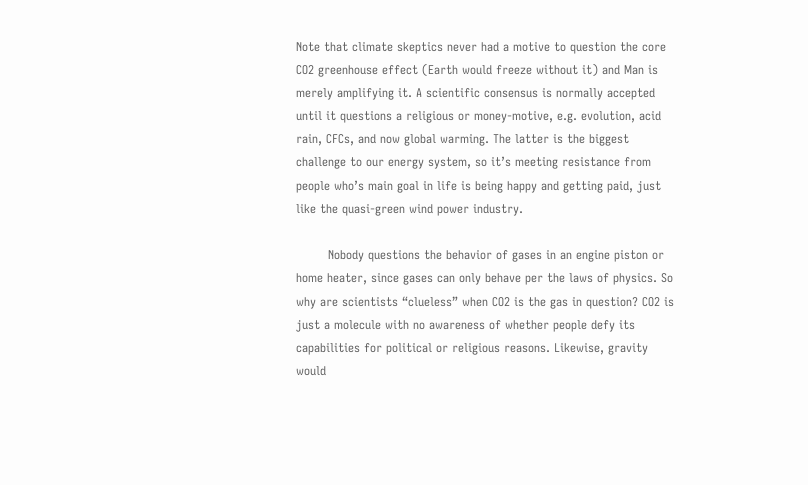Note that climate skeptics never had a motive to question the core CO2 greenhouse effect (Earth would freeze without it) and Man is merely amplifying it. A scientific consensus is normally accepted until it questions a religious or money-motive, e.g. evolution, acid rain, CFCs, and now global warming. The latter is the biggest challenge to our energy system, so it’s meeting resistance from people who’s main goal in life is being happy and getting paid, just like the quasi-green wind power industry.

        Nobody questions the behavior of gases in an engine piston or home heater, since gases can only behave per the laws of physics. So why are scientists “clueless” when CO2 is the gas in question? CO2 is just a molecule with no awareness of whether people defy its capabilities for political or religious reasons. Likewise, gravity would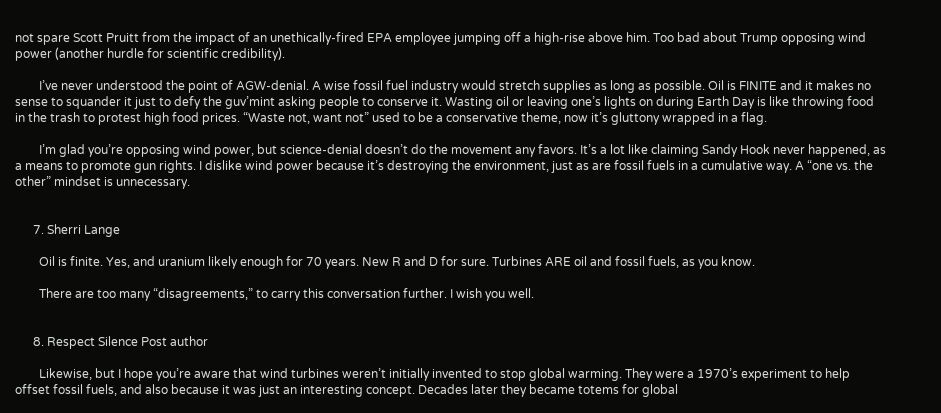not spare Scott Pruitt from the impact of an unethically-fired EPA employee jumping off a high-rise above him. Too bad about Trump opposing wind power (another hurdle for scientific credibility).

        I’ve never understood the point of AGW-denial. A wise fossil fuel industry would stretch supplies as long as possible. Oil is FINITE and it makes no sense to squander it just to defy the guv’mint asking people to conserve it. Wasting oil or leaving one’s lights on during Earth Day is like throwing food in the trash to protest high food prices. “Waste not, want not” used to be a conservative theme, now it’s gluttony wrapped in a flag.

        I’m glad you’re opposing wind power, but science-denial doesn’t do the movement any favors. It’s a lot like claiming Sandy Hook never happened, as a means to promote gun rights. I dislike wind power because it’s destroying the environment, just as are fossil fuels in a cumulative way. A “one vs. the other” mindset is unnecessary.


      7. Sherri Lange

        Oil is finite. Yes, and uranium likely enough for 70 years. New R and D for sure. Turbines ARE oil and fossil fuels, as you know.

        There are too many “disagreements,” to carry this conversation further. I wish you well.


      8. Respect Silence Post author

        Likewise, but I hope you’re aware that wind turbines weren’t initially invented to stop global warming. They were a 1970’s experiment to help offset fossil fuels, and also because it was just an interesting concept. Decades later they became totems for global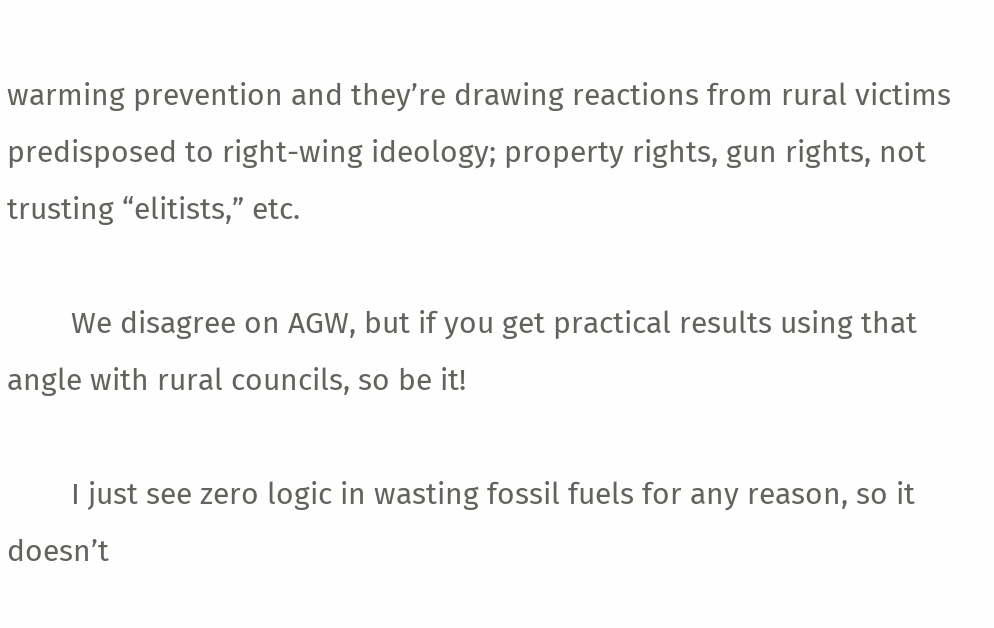warming prevention and they’re drawing reactions from rural victims predisposed to right-wing ideology; property rights, gun rights, not trusting “elitists,” etc.

        We disagree on AGW, but if you get practical results using that angle with rural councils, so be it!

        I just see zero logic in wasting fossil fuels for any reason, so it doesn’t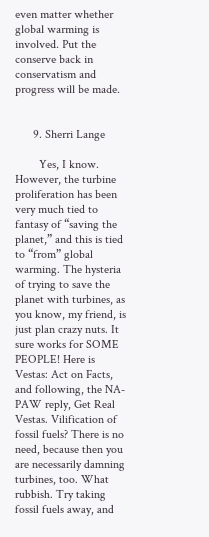even matter whether global warming is involved. Put the conserve back in conservatism and progress will be made.


      9. Sherri Lange

        Yes, I know. However, the turbine proliferation has been very much tied to fantasy of “saving the planet,” and this is tied to “from” global warming. The hysteria of trying to save the planet with turbines, as you know, my friend, is just plan crazy nuts. It sure works for SOME PEOPLE! Here is Vestas: Act on Facts, and following, the NA-PAW reply, Get Real Vestas. Vilification of fossil fuels? There is no need, because then you are necessarily damning turbines, too. What rubbish. Try taking fossil fuels away, and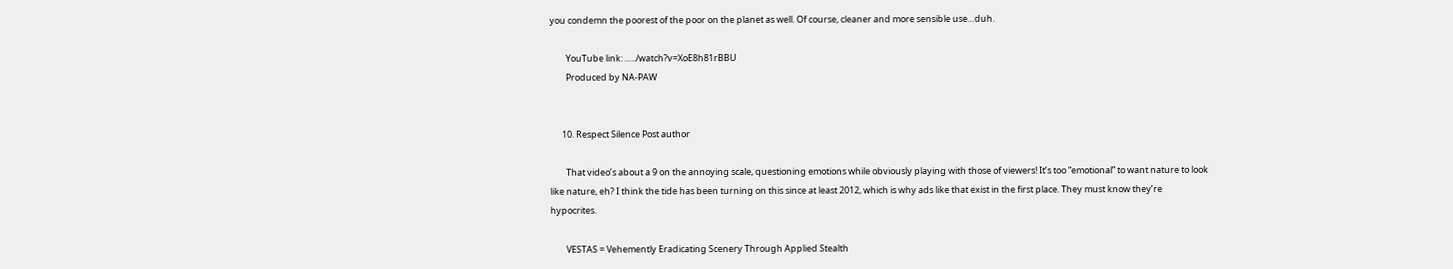you condemn the poorest of the poor on the planet as well. Of course, cleaner and more sensible use…duh.

        YouTube link: …../watch?v=XoE8h81rBBU
        Produced by NA-PAW


      10. Respect Silence Post author

        That video’s about a 9 on the annoying scale, questioning emotions while obviously playing with those of viewers! It’s too “emotional” to want nature to look like nature, eh? I think the tide has been turning on this since at least 2012, which is why ads like that exist in the first place. They must know they’re hypocrites.

        VESTAS = Vehemently Eradicating Scenery Through Applied Stealth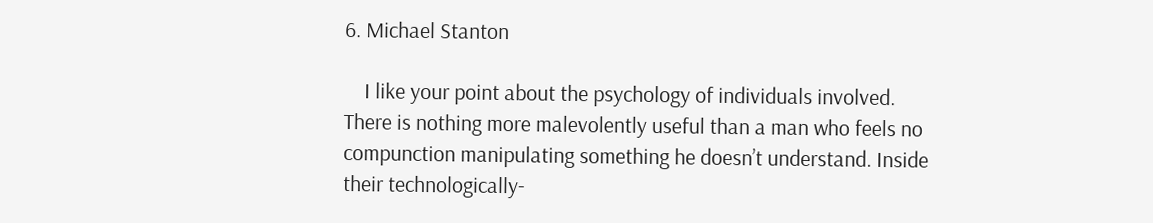6. Michael Stanton

    I like your point about the psychology of individuals involved. There is nothing more malevolently useful than a man who feels no compunction manipulating something he doesn’t understand. Inside their technologically-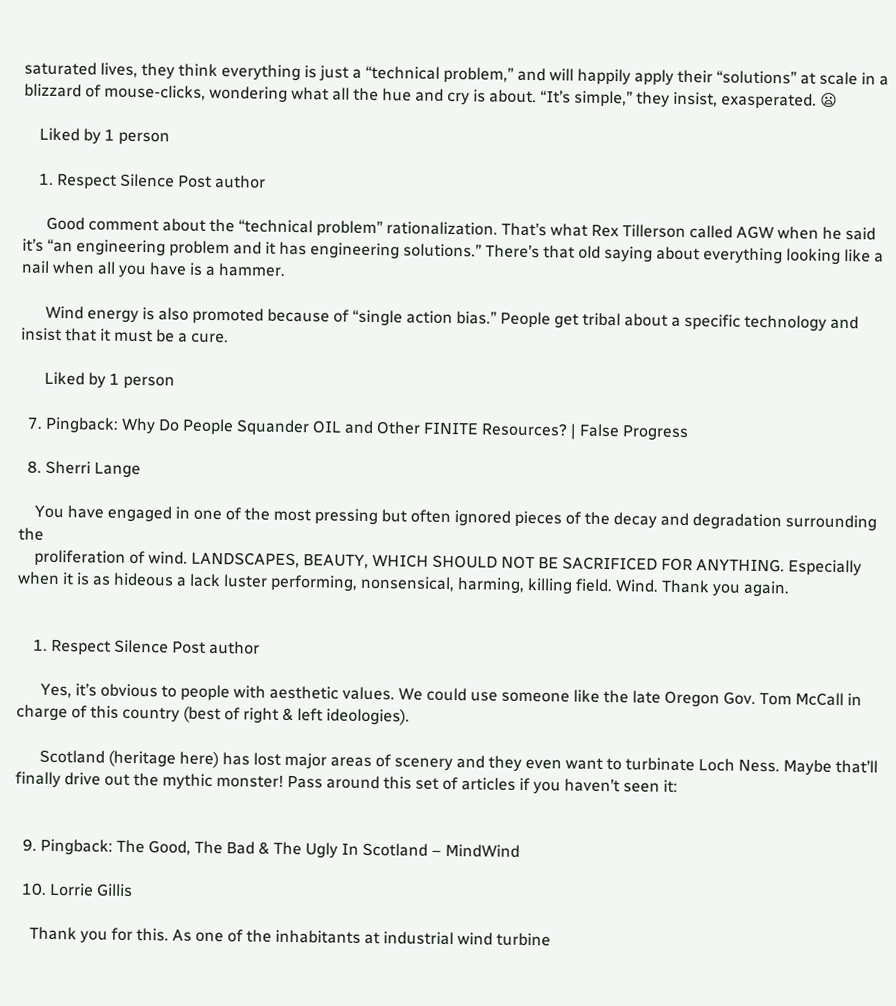saturated lives, they think everything is just a “technical problem,” and will happily apply their “solutions” at scale in a blizzard of mouse-clicks, wondering what all the hue and cry is about. “It’s simple,” they insist, exasperated. 😦

    Liked by 1 person

    1. Respect Silence Post author

      Good comment about the “technical problem” rationalization. That’s what Rex Tillerson called AGW when he said it’s “an engineering problem and it has engineering solutions.” There’s that old saying about everything looking like a nail when all you have is a hammer.

      Wind energy is also promoted because of “single action bias.” People get tribal about a specific technology and insist that it must be a cure.

      Liked by 1 person

  7. Pingback: Why Do People Squander OIL and Other FINITE Resources? | False Progress

  8. Sherri Lange

    You have engaged in one of the most pressing but often ignored pieces of the decay and degradation surrounding the
    proliferation of wind. LANDSCAPES, BEAUTY, WHICH SHOULD NOT BE SACRIFICED FOR ANYTHING. Especially when it is as hideous a lack luster performing, nonsensical, harming, killing field. Wind. Thank you again.


    1. Respect Silence Post author

      Yes, it’s obvious to people with aesthetic values. We could use someone like the late Oregon Gov. Tom McCall in charge of this country (best of right & left ideologies).

      Scotland (heritage here) has lost major areas of scenery and they even want to turbinate Loch Ness. Maybe that’ll finally drive out the mythic monster! Pass around this set of articles if you haven’t seen it:


  9. Pingback: The Good, The Bad & The Ugly In Scotland – MindWind

  10. Lorrie Gillis

    Thank you for this. As one of the inhabitants at industrial wind turbine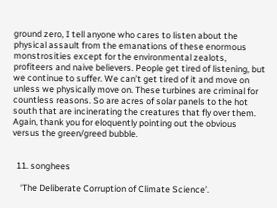ground zero, I tell anyone who cares to listen about the physical assault from the emanations of these enormous monstrosities except for the environmental zealots, profiteers and naive believers. People get tired of listening, but we continue to suffer. We can’t get tired of it and move on unless we physically move on. These turbines are criminal for countless reasons. So are acres of solar panels to the hot south that are incinerating the creatures that fly over them. Again, thank you for eloquently pointing out the obvious versus the green/greed bubble.


  11. songhees

    ‘The Deliberate Corruption of Climate Science’.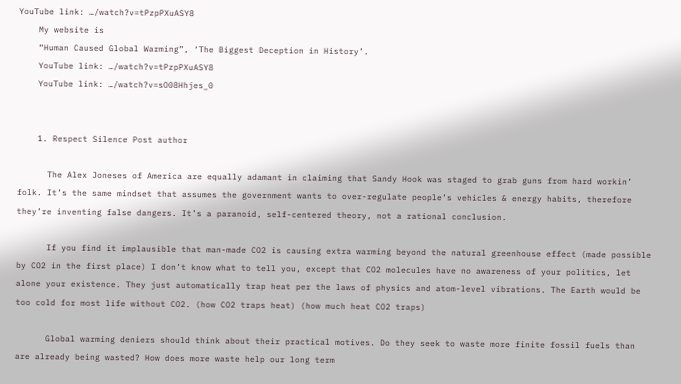YouTube link: …/watch?v=tPzpPXuASY8
    My website is
    “Human Caused Global Warming”, ‘The Biggest Deception in History’.
    YouTube link: …/watch?v=tPzpPXuASY8
    YouTube link: …/watch?v=sO08Hhjes_0


    1. Respect Silence Post author

      The Alex Joneses of America are equally adamant in claiming that Sandy Hook was staged to grab guns from hard workin’ folk. It’s the same mindset that assumes the government wants to over-regulate people’s vehicles & energy habits, therefore they’re inventing false dangers. It’s a paranoid, self-centered theory, not a rational conclusion.

      If you find it implausible that man-made CO2 is causing extra warming beyond the natural greenhouse effect (made possible by CO2 in the first place) I don’t know what to tell you, except that CO2 molecules have no awareness of your politics, let alone your existence. They just automatically trap heat per the laws of physics and atom-level vibrations. The Earth would be too cold for most life without CO2. (how CO2 traps heat) (how much heat CO2 traps)

      Global warming deniers should think about their practical motives. Do they seek to waste more finite fossil fuels than are already being wasted? How does more waste help our long term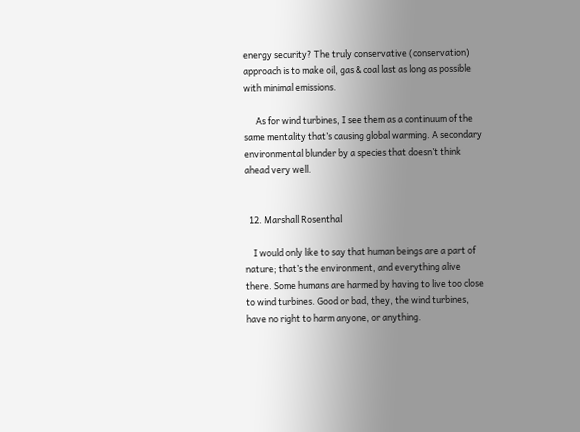energy security? The truly conservative (conservation) approach is to make oil, gas & coal last as long as possible with minimal emissions.

      As for wind turbines, I see them as a continuum of the same mentality that’s causing global warming. A secondary environmental blunder by a species that doesn’t think ahead very well.


  12. Marshall Rosenthal

    I would only like to say that human beings are a part of nature; that’s the environment, and everything alive there. Some humans are harmed by having to live too close to wind turbines. Good or bad, they, the wind turbines, have no right to harm anyone, or anything.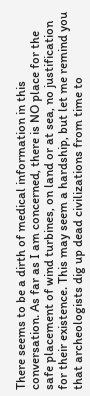There seems to be a dirth of medical information in this conversation. As far as I am concerned, there is NO place for the safe placement of wind turbines, on land or at sea, no justification for their existence. This may seem a hardship, but let me remind you that archeologists dig up dead civilizations from time to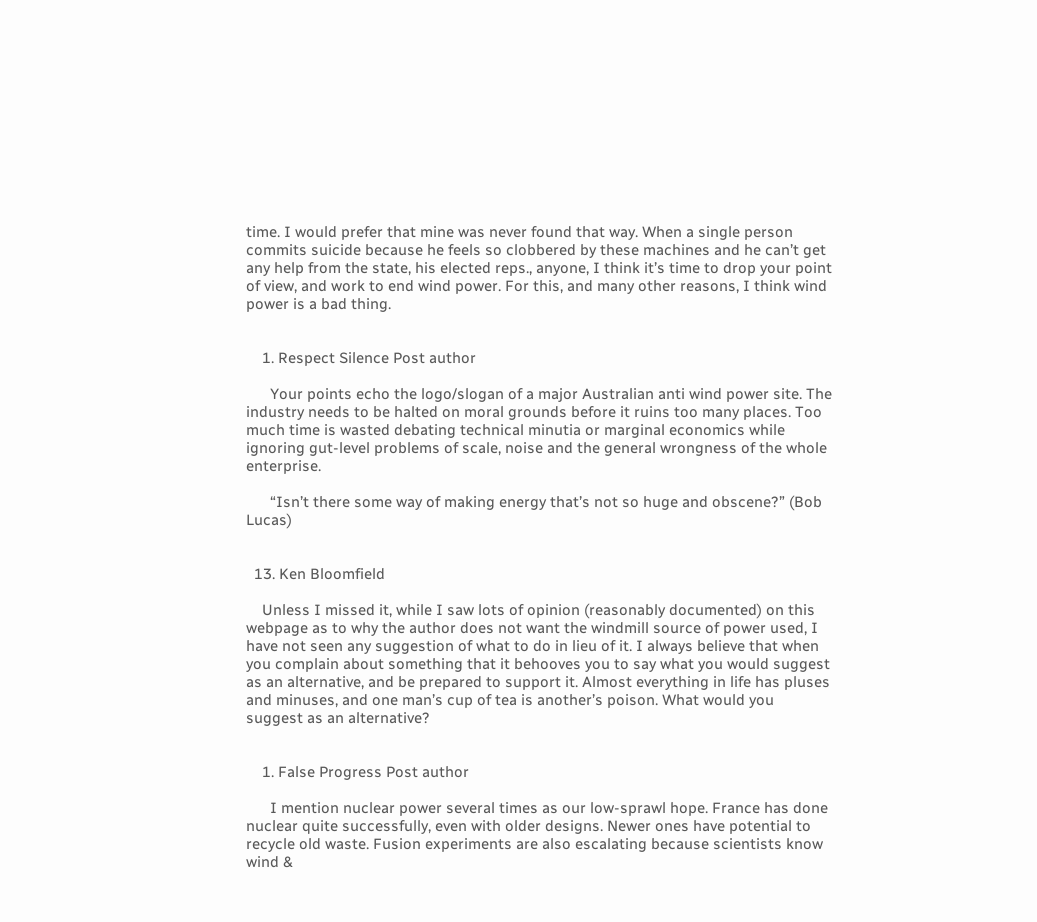time. I would prefer that mine was never found that way. When a single person commits suicide because he feels so clobbered by these machines and he can’t get any help from the state, his elected reps., anyone, I think it’s time to drop your point of view, and work to end wind power. For this, and many other reasons, I think wind power is a bad thing.


    1. Respect Silence Post author

      Your points echo the logo/slogan of a major Australian anti wind power site. The industry needs to be halted on moral grounds before it ruins too many places. Too much time is wasted debating technical minutia or marginal economics while ignoring gut-level problems of scale, noise and the general wrongness of the whole enterprise.

      “Isn’t there some way of making energy that’s not so huge and obscene?” (Bob Lucas)


  13. Ken Bloomfield

    Unless I missed it, while I saw lots of opinion (reasonably documented) on this webpage as to why the author does not want the windmill source of power used, I have not seen any suggestion of what to do in lieu of it. I always believe that when you complain about something that it behooves you to say what you would suggest as an alternative, and be prepared to support it. Almost everything in life has pluses and minuses, and one man’s cup of tea is another’s poison. What would you suggest as an alternative?


    1. False Progress Post author

      I mention nuclear power several times as our low-sprawl hope. France has done nuclear quite successfully, even with older designs. Newer ones have potential to recycle old waste. Fusion experiments are also escalating because scientists know wind &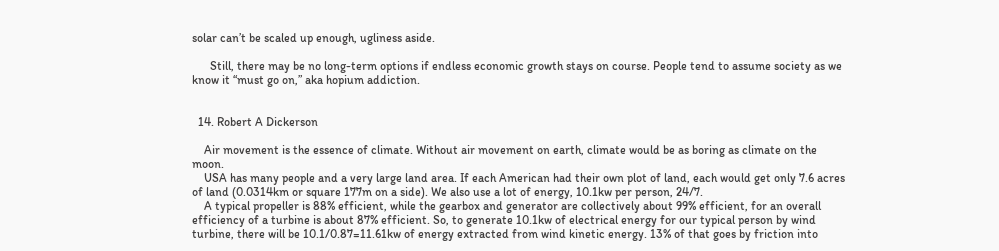solar can’t be scaled up enough, ugliness aside.

      Still, there may be no long-term options if endless economic growth stays on course. People tend to assume society as we know it “must go on,” aka hopium addiction.


  14. Robert A Dickerson

    Air movement is the essence of climate. Without air movement on earth, climate would be as boring as climate on the moon.
    USA has many people and a very large land area. If each American had their own plot of land, each would get only 7.6 acres of land (0.0314km or square 177m on a side). We also use a lot of energy, 10.1kw per person, 24/7.
    A typical propeller is 88% efficient, while the gearbox and generator are collectively about 99% efficient, for an overall efficiency of a turbine is about 87% efficient. So, to generate 10.1kw of electrical energy for our typical person by wind turbine, there will be 10.1/0.87=11.61kw of energy extracted from wind kinetic energy. 13% of that goes by friction into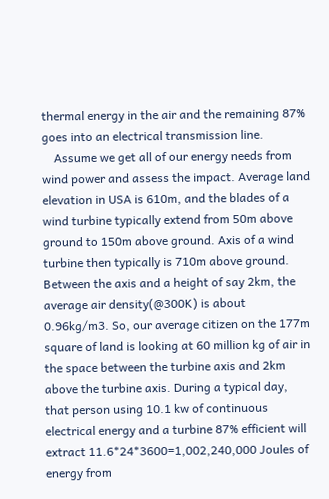thermal energy in the air and the remaining 87% goes into an electrical transmission line.
    Assume we get all of our energy needs from wind power and assess the impact. Average land elevation in USA is 610m, and the blades of a wind turbine typically extend from 50m above ground to 150m above ground. Axis of a wind turbine then typically is 710m above ground. Between the axis and a height of say 2km, the average air density(@300K) is about 0.96kg/m3. So, our average citizen on the 177m square of land is looking at 60 million kg of air in the space between the turbine axis and 2km above the turbine axis. During a typical day, that person using 10.1 kw of continuous electrical energy and a turbine 87% efficient will extract 11.6*24*3600=1,002,240,000 Joules of energy from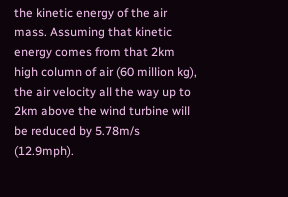the kinetic energy of the air mass. Assuming that kinetic energy comes from that 2km high column of air (60 million kg), the air velocity all the way up to 2km above the wind turbine will be reduced by 5.78m/s (12.9mph).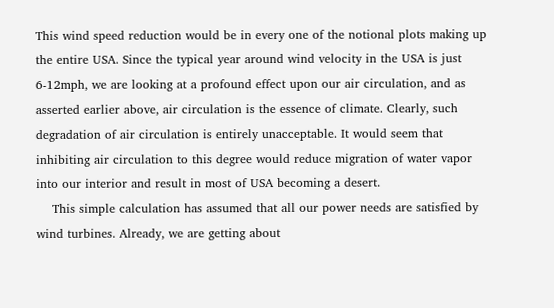This wind speed reduction would be in every one of the notional plots making up the entire USA. Since the typical year around wind velocity in the USA is just 6-12mph, we are looking at a profound effect upon our air circulation, and as asserted earlier above, air circulation is the essence of climate. Clearly, such degradation of air circulation is entirely unacceptable. It would seem that inhibiting air circulation to this degree would reduce migration of water vapor into our interior and result in most of USA becoming a desert.
    This simple calculation has assumed that all our power needs are satisfied by wind turbines. Already, we are getting about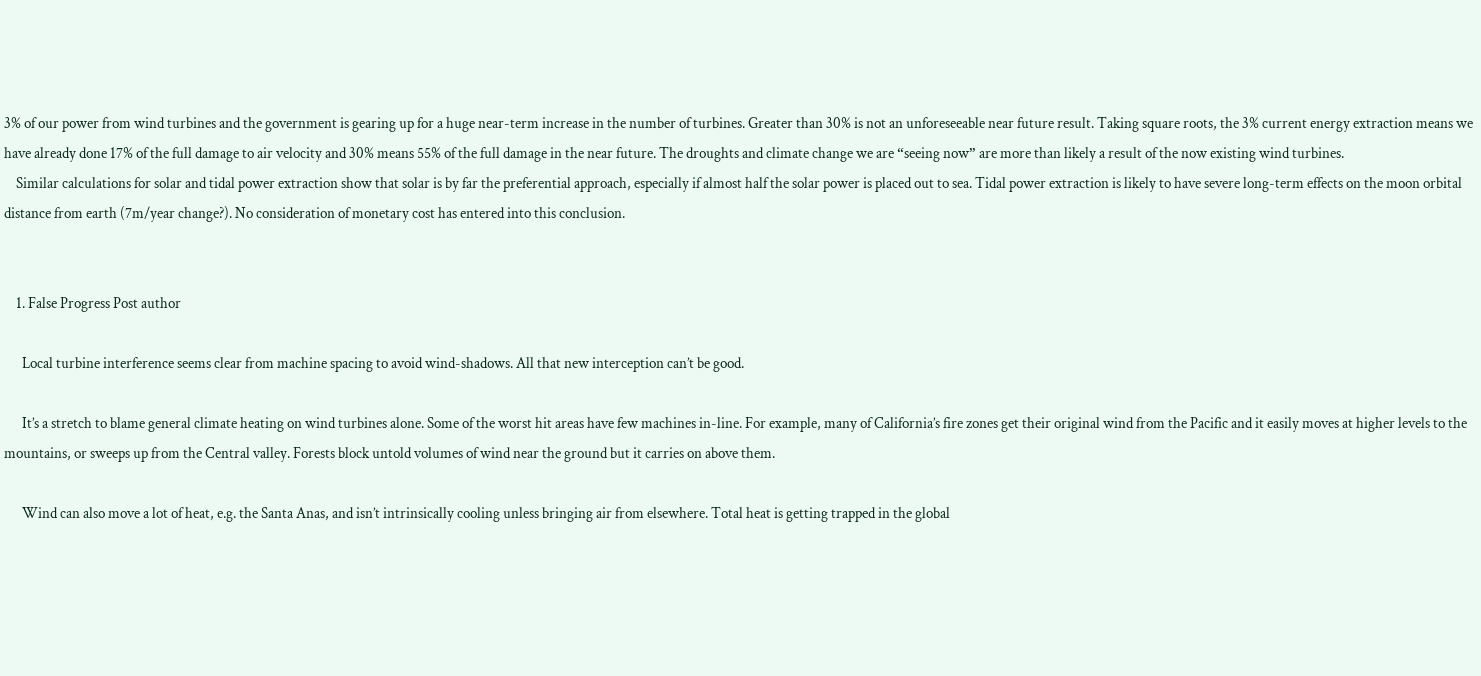3% of our power from wind turbines and the government is gearing up for a huge near-term increase in the number of turbines. Greater than 30% is not an unforeseeable near future result. Taking square roots, the 3% current energy extraction means we have already done 17% of the full damage to air velocity and 30% means 55% of the full damage in the near future. The droughts and climate change we are “seeing now” are more than likely a result of the now existing wind turbines.
    Similar calculations for solar and tidal power extraction show that solar is by far the preferential approach, especially if almost half the solar power is placed out to sea. Tidal power extraction is likely to have severe long-term effects on the moon orbital distance from earth (7m/year change?). No consideration of monetary cost has entered into this conclusion.


    1. False Progress Post author

      Local turbine interference seems clear from machine spacing to avoid wind-shadows. All that new interception can’t be good.

      It’s a stretch to blame general climate heating on wind turbines alone. Some of the worst hit areas have few machines in-line. For example, many of California’s fire zones get their original wind from the Pacific and it easily moves at higher levels to the mountains, or sweeps up from the Central valley. Forests block untold volumes of wind near the ground but it carries on above them.

      Wind can also move a lot of heat, e.g. the Santa Anas, and isn’t intrinsically cooling unless bringing air from elsewhere. Total heat is getting trapped in the global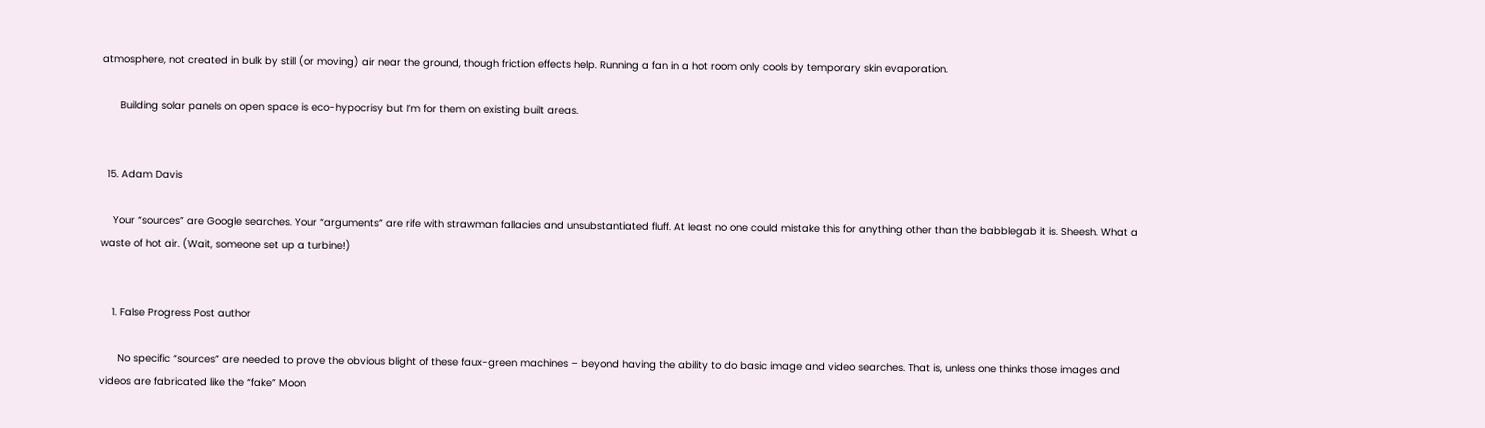atmosphere, not created in bulk by still (or moving) air near the ground, though friction effects help. Running a fan in a hot room only cools by temporary skin evaporation.

      Building solar panels on open space is eco-hypocrisy but I’m for them on existing built areas.


  15. Adam Davis

    Your “sources” are Google searches. Your “arguments” are rife with strawman fallacies and unsubstantiated fluff. At least no one could mistake this for anything other than the babblegab it is. Sheesh. What a waste of hot air. (Wait, someone set up a turbine!)


    1. False Progress Post author

      No specific “sources” are needed to prove the obvious blight of these faux-green machines – beyond having the ability to do basic image and video searches. That is, unless one thinks those images and videos are fabricated like the “fake” Moon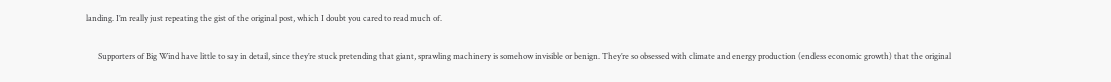landing. I’m really just repeating the gist of the original post, which I doubt you cared to read much of.

      Supporters of Big Wind have little to say in detail, since they’re stuck pretending that giant, sprawling machinery is somehow invisible or benign. They’re so obsessed with climate and energy production (endless economic growth) that the original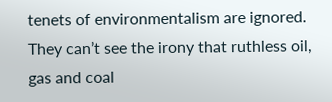tenets of environmentalism are ignored. They can’t see the irony that ruthless oil, gas and coal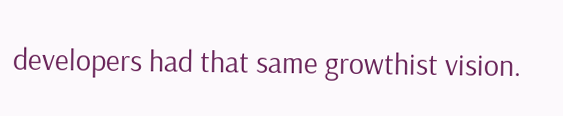developers had that same growthist vision.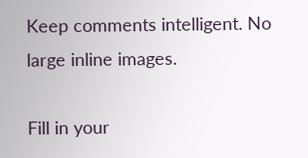Keep comments intelligent. No large inline images.

Fill in your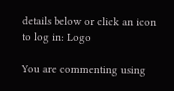details below or click an icon to log in: Logo

You are commenting using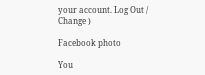your account. Log Out /  Change )

Facebook photo

You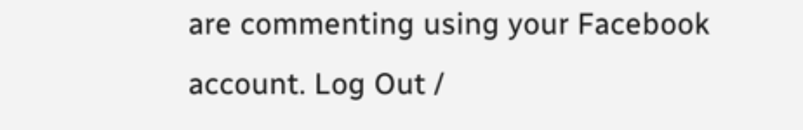are commenting using your Facebook account. Log Out /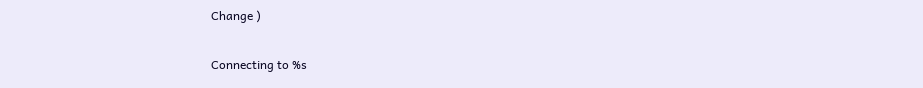Change )

Connecting to %s